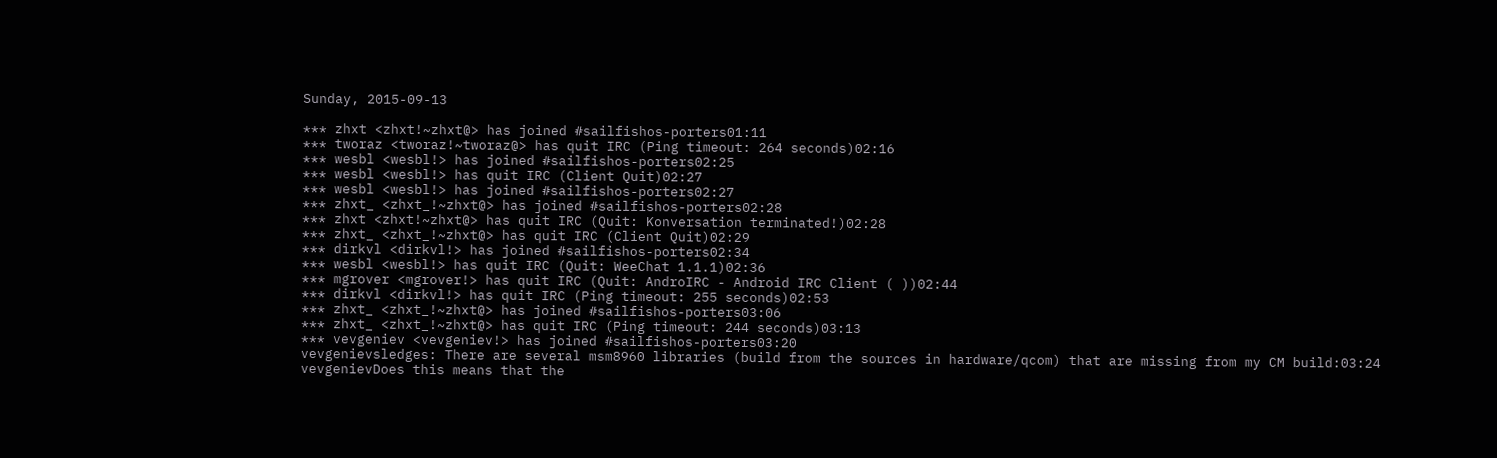Sunday, 2015-09-13

*** zhxt <zhxt!~zhxt@> has joined #sailfishos-porters01:11
*** tworaz <tworaz!~tworaz@> has quit IRC (Ping timeout: 264 seconds)02:16
*** wesbl <wesbl!> has joined #sailfishos-porters02:25
*** wesbl <wesbl!> has quit IRC (Client Quit)02:27
*** wesbl <wesbl!> has joined #sailfishos-porters02:27
*** zhxt_ <zhxt_!~zhxt@> has joined #sailfishos-porters02:28
*** zhxt <zhxt!~zhxt@> has quit IRC (Quit: Konversation terminated!)02:28
*** zhxt_ <zhxt_!~zhxt@> has quit IRC (Client Quit)02:29
*** dirkvl <dirkvl!> has joined #sailfishos-porters02:34
*** wesbl <wesbl!> has quit IRC (Quit: WeeChat 1.1.1)02:36
*** mgrover <mgrover!> has quit IRC (Quit: AndroIRC - Android IRC Client ( ))02:44
*** dirkvl <dirkvl!> has quit IRC (Ping timeout: 255 seconds)02:53
*** zhxt_ <zhxt_!~zhxt@> has joined #sailfishos-porters03:06
*** zhxt_ <zhxt_!~zhxt@> has quit IRC (Ping timeout: 244 seconds)03:13
*** vevgeniev <vevgeniev!> has joined #sailfishos-porters03:20
vevgenievsledges: There are several msm8960 libraries (build from the sources in hardware/qcom) that are missing from my CM build:03:24
vevgenievDoes this means that the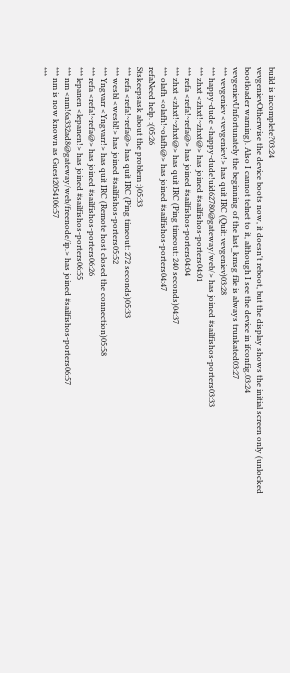build is incomplete?03:24
vevgenievOtherwise the device boots now, it doesn't reboot, but the display shows the initial screen only (unlocked bootloader warning). Also I cannot telnet to it, although I see the device in ifconfig.03:24
vevgenievUnfortunately the beginning of the last_kmsg file is always trunkated03:27
*** vevgeniev <vevgeniev!> has quit IRC (Quit: vevgeniev)03:28
*** happy-dude <happy-dude!uid62780@gateway/web/> has joined #sailfishos-porters03:33
*** zhxt <zhxt!~zhxt@> has joined #sailfishos-porters04:01
*** refa <refa!~refa@> has joined #sailfishos-porters04:04
*** zhxt <zhxt!~zhxt@> has quit IRC (Ping timeout: 240 seconds)04:37
*** olafh <olafh!~olafh@> has joined #sailfishos-porters04:47
refaNeed help. :(05:26
Stskeepsask about the problem :)05:33
*** refa <refa!~refa@> has quit IRC (Ping timeout: 272 seconds)05:33
*** wesbl <wesbl!> has joined #sailfishos-porters05:52
*** Yngvarr <Yngvarr!> has quit IRC (Remote host closed the connection)05:58
*** refa <refa!~refa@> has joined #sailfishos-porters06:26
*** lepanen <lepanen!> has joined #sailfishos-porters06:55
*** nm <nm!6a332ad8@gateway/web/freenode/ip.> has joined #sailfishos-porters06:57
*** nm is now known as Guest2054106:57
***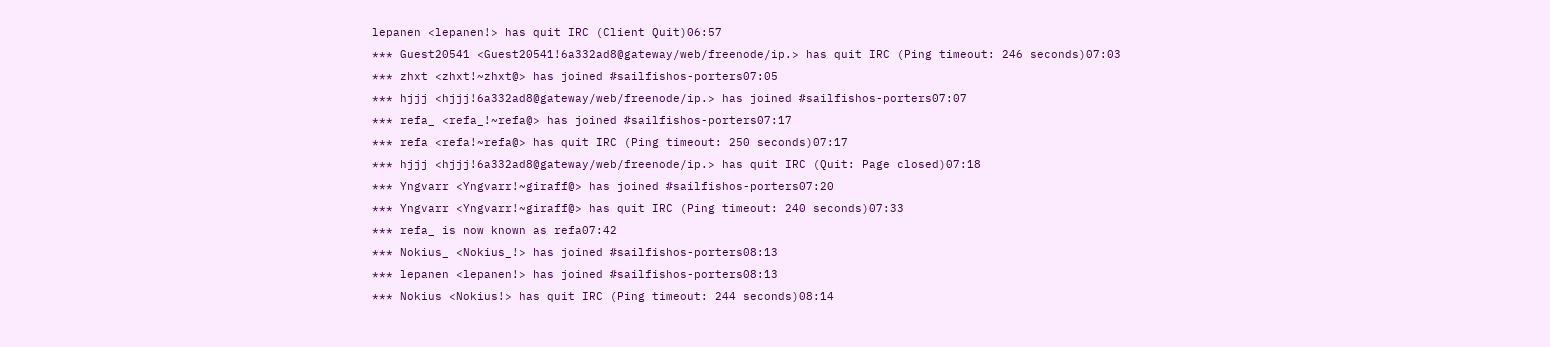lepanen <lepanen!> has quit IRC (Client Quit)06:57
*** Guest20541 <Guest20541!6a332ad8@gateway/web/freenode/ip.> has quit IRC (Ping timeout: 246 seconds)07:03
*** zhxt <zhxt!~zhxt@> has joined #sailfishos-porters07:05
*** hjjj <hjjj!6a332ad8@gateway/web/freenode/ip.> has joined #sailfishos-porters07:07
*** refa_ <refa_!~refa@> has joined #sailfishos-porters07:17
*** refa <refa!~refa@> has quit IRC (Ping timeout: 250 seconds)07:17
*** hjjj <hjjj!6a332ad8@gateway/web/freenode/ip.> has quit IRC (Quit: Page closed)07:18
*** Yngvarr <Yngvarr!~giraff@> has joined #sailfishos-porters07:20
*** Yngvarr <Yngvarr!~giraff@> has quit IRC (Ping timeout: 240 seconds)07:33
*** refa_ is now known as refa07:42
*** Nokius_ <Nokius_!> has joined #sailfishos-porters08:13
*** lepanen <lepanen!> has joined #sailfishos-porters08:13
*** Nokius <Nokius!> has quit IRC (Ping timeout: 244 seconds)08:14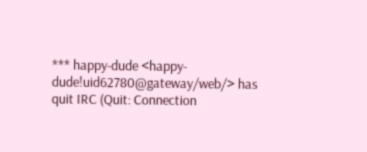*** happy-dude <happy-dude!uid62780@gateway/web/> has quit IRC (Quit: Connection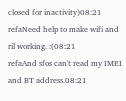closed for inactivity)08:21
refaNeed help to make wifi and ril working. :(08:21
refaAnd sfos can't read my IMEI and BT address.08:21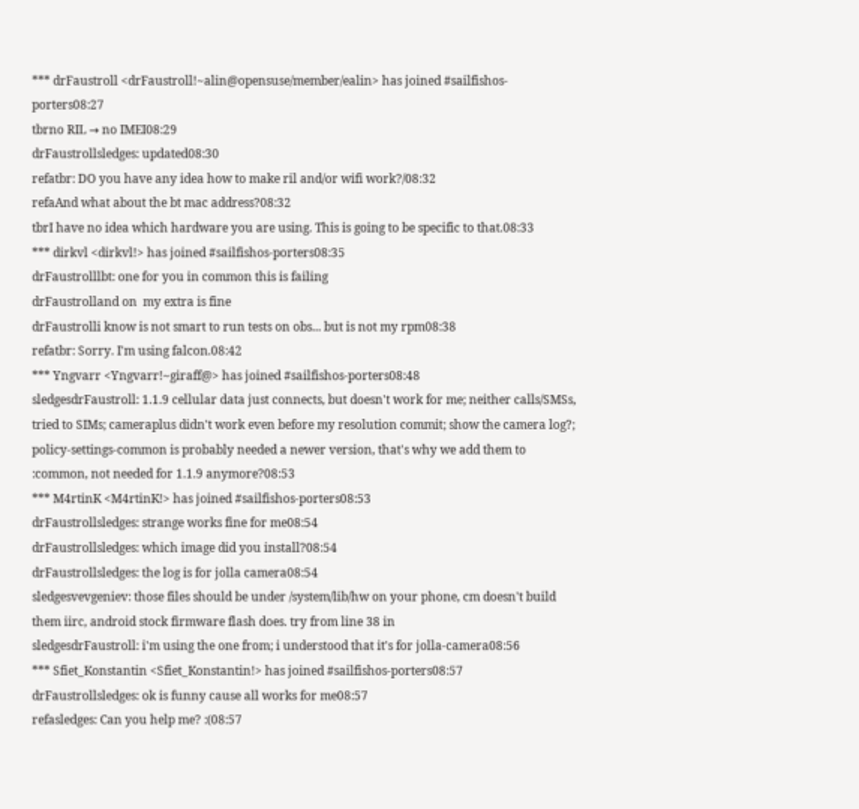*** drFaustroll <drFaustroll!~alin@opensuse/member/ealin> has joined #sailfishos-porters08:27
tbrno RIL → no IMEI08:29
drFaustrollsledges: updated08:30
refatbr: DO you have any idea how to make ril and/or wifi work?/08:32
refaAnd what about the bt mac address?08:32
tbrI have no idea which hardware you are using. This is going to be specific to that.08:33
*** dirkvl <dirkvl!> has joined #sailfishos-porters08:35
drFaustrolllbt: one for you in common this is failing
drFaustrolland on  my extra is fine
drFaustrolli know is not smart to run tests on obs... but is not my rpm08:38
refatbr: Sorry. I'm using falcon.08:42
*** Yngvarr <Yngvarr!~giraff@> has joined #sailfishos-porters08:48
sledgesdrFaustroll: 1.1.9 cellular data just connects, but doesn't work for me; neither calls/SMSs, tried to SIMs; cameraplus didn't work even before my resolution commit; show the camera log?; policy-settings-common is probably needed a newer version, that's why we add them to :common, not needed for 1.1.9 anymore?08:53
*** M4rtinK <M4rtinK!> has joined #sailfishos-porters08:53
drFaustrollsledges: strange works fine for me08:54
drFaustrollsledges: which image did you install?08:54
drFaustrollsledges: the log is for jolla camera08:54
sledgesvevgeniev: those files should be under /system/lib/hw on your phone, cm doesn't build them iirc, android stock firmware flash does. try from line 38 in
sledgesdrFaustroll: i'm using the one from; i understood that it's for jolla-camera08:56
*** Sfiet_Konstantin <Sfiet_Konstantin!> has joined #sailfishos-porters08:57
drFaustrollsledges: ok is funny cause all works for me08:57
refasledges: Can you help me? :(08:57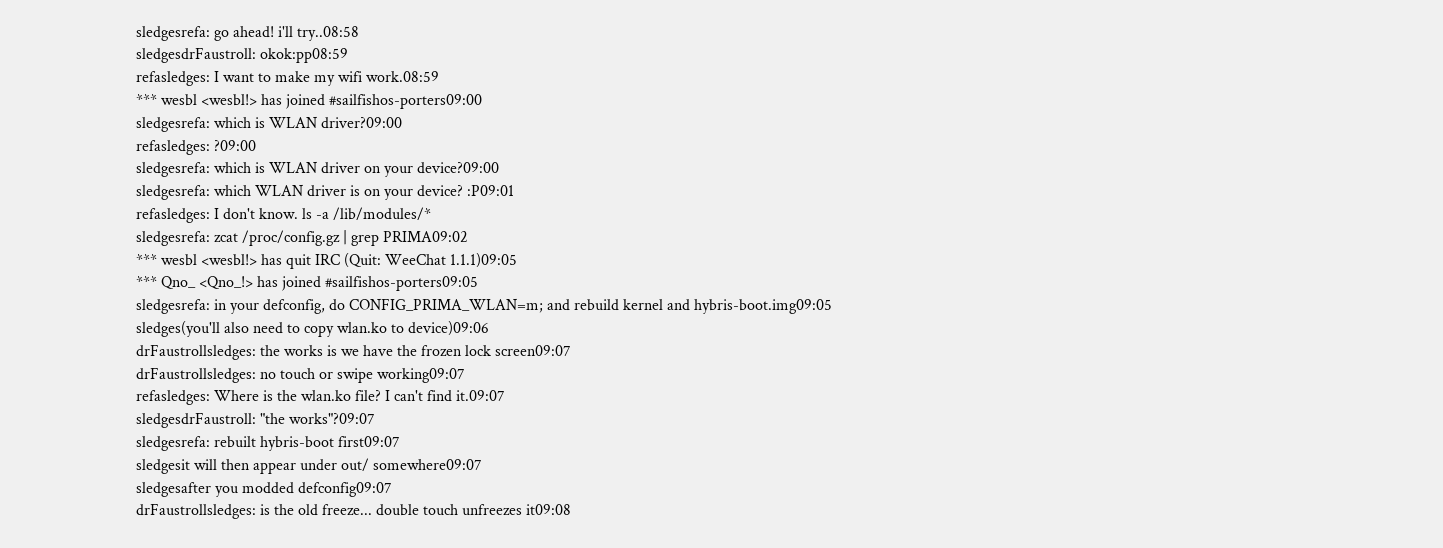sledgesrefa: go ahead! i'll try..08:58
sledgesdrFaustroll: okok:pp08:59
refasledges: I want to make my wifi work.08:59
*** wesbl <wesbl!> has joined #sailfishos-porters09:00
sledgesrefa: which is WLAN driver?09:00
refasledges: ?09:00
sledgesrefa: which is WLAN driver on your device?09:00
sledgesrefa: which WLAN driver is on your device? :P09:01
refasledges: I don't know. ls -a /lib/modules/*
sledgesrefa: zcat /proc/config.gz | grep PRIMA09:02
*** wesbl <wesbl!> has quit IRC (Quit: WeeChat 1.1.1)09:05
*** Qno_ <Qno_!> has joined #sailfishos-porters09:05
sledgesrefa: in your defconfig, do CONFIG_PRIMA_WLAN=m; and rebuild kernel and hybris-boot.img09:05
sledges(you'll also need to copy wlan.ko to device)09:06
drFaustrollsledges: the works is we have the frozen lock screen09:07
drFaustrollsledges: no touch or swipe working09:07
refasledges: Where is the wlan.ko file? I can't find it.09:07
sledgesdrFaustroll: "the works"?09:07
sledgesrefa: rebuilt hybris-boot first09:07
sledgesit will then appear under out/ somewhere09:07
sledgesafter you modded defconfig09:07
drFaustrollsledges: is the old freeze... double touch unfreezes it09:08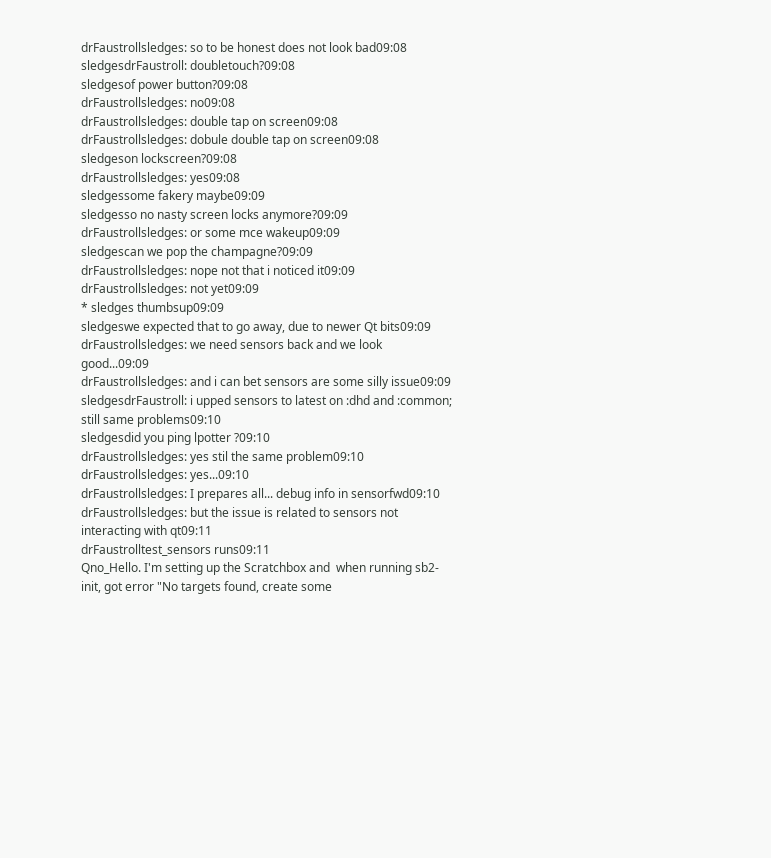drFaustrollsledges: so to be honest does not look bad09:08
sledgesdrFaustroll: doubletouch?09:08
sledgesof power button?09:08
drFaustrollsledges: no09:08
drFaustrollsledges: double tap on screen09:08
drFaustrollsledges: dobule double tap on screen09:08
sledgeson lockscreen?09:08
drFaustrollsledges: yes09:08
sledgessome fakery maybe09:09
sledgesso no nasty screen locks anymore?09:09
drFaustrollsledges: or some mce wakeup09:09
sledgescan we pop the champagne?09:09
drFaustrollsledges: nope not that i noticed it09:09
drFaustrollsledges: not yet09:09
* sledges thumbsup09:09
sledgeswe expected that to go away, due to newer Qt bits09:09
drFaustrollsledges: we need sensors back and we look good...09:09
drFaustrollsledges: and i can bet sensors are some silly issue09:09
sledgesdrFaustroll: i upped sensors to latest on :dhd and :common; still same problems09:10
sledgesdid you ping lpotter ?09:10
drFaustrollsledges: yes stil the same problem09:10
drFaustrollsledges: yes...09:10
drFaustrollsledges: I prepares all... debug info in sensorfwd09:10
drFaustrollsledges: but the issue is related to sensors not interacting with qt09:11
drFaustrolltest_sensors runs09:11
Qno_Hello. I'm setting up the Scratchbox and  when running sb2-init, got error "No targets found, create some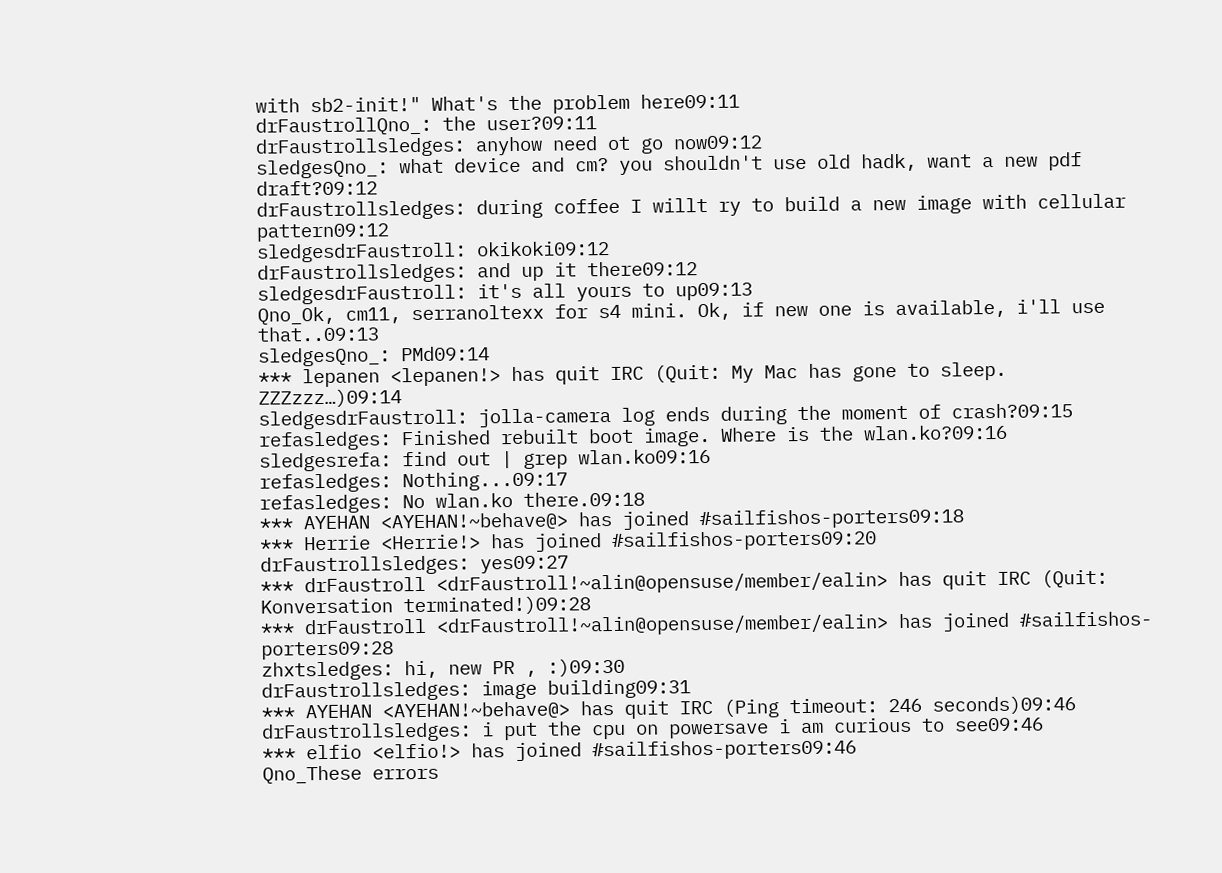with sb2-init!" What's the problem here09:11
drFaustrollQno_: the user?09:11
drFaustrollsledges: anyhow need ot go now09:12
sledgesQno_: what device and cm? you shouldn't use old hadk, want a new pdf draft?09:12
drFaustrollsledges: during coffee I willt ry to build a new image with cellular pattern09:12
sledgesdrFaustroll: okikoki09:12
drFaustrollsledges: and up it there09:12
sledgesdrFaustroll: it's all yours to up09:13
Qno_Ok, cm11, serranoltexx for s4 mini. Ok, if new one is available, i'll use that..09:13
sledgesQno_: PMd09:14
*** lepanen <lepanen!> has quit IRC (Quit: My Mac has gone to sleep. ZZZzzz…)09:14
sledgesdrFaustroll: jolla-camera log ends during the moment of crash?09:15
refasledges: Finished rebuilt boot image. Where is the wlan.ko?09:16
sledgesrefa: find out | grep wlan.ko09:16
refasledges: Nothing...09:17
refasledges: No wlan.ko there.09:18
*** AYEHAN <AYEHAN!~behave@> has joined #sailfishos-porters09:18
*** Herrie <Herrie!> has joined #sailfishos-porters09:20
drFaustrollsledges: yes09:27
*** drFaustroll <drFaustroll!~alin@opensuse/member/ealin> has quit IRC (Quit: Konversation terminated!)09:28
*** drFaustroll <drFaustroll!~alin@opensuse/member/ealin> has joined #sailfishos-porters09:28
zhxtsledges: hi, new PR , :)09:30
drFaustrollsledges: image building09:31
*** AYEHAN <AYEHAN!~behave@> has quit IRC (Ping timeout: 246 seconds)09:46
drFaustrollsledges: i put the cpu on powersave i am curious to see09:46
*** elfio <elfio!> has joined #sailfishos-porters09:46
Qno_These errors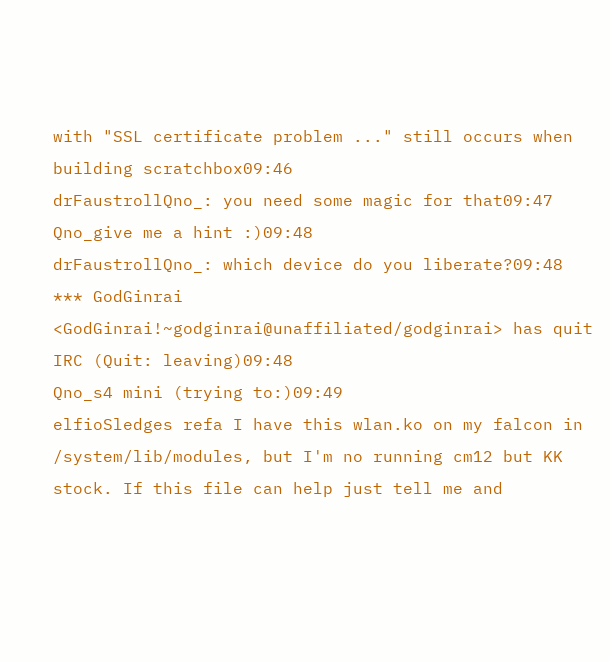with "SSL certificate problem ..." still occurs when building scratchbox09:46
drFaustrollQno_: you need some magic for that09:47
Qno_give me a hint :)09:48
drFaustrollQno_: which device do you liberate?09:48
*** GodGinrai <GodGinrai!~godginrai@unaffiliated/godginrai> has quit IRC (Quit: leaving)09:48
Qno_s4 mini (trying to:)09:49
elfioSledges refa I have this wlan.ko on my falcon in /system/lib/modules, but I'm no running cm12 but KK stock. If this file can help just tell me and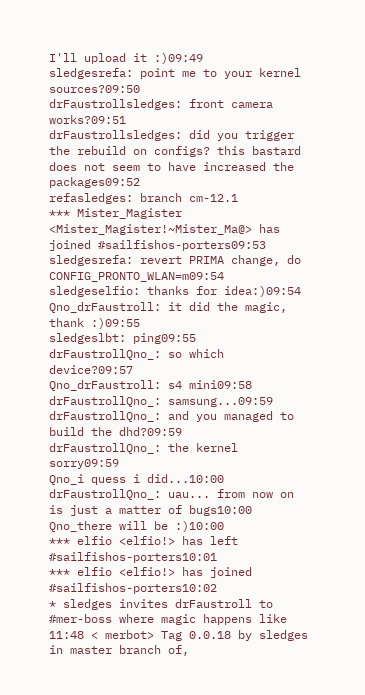I'll upload it :)09:49
sledgesrefa: point me to your kernel sources?09:50
drFaustrollsledges: front camera works?09:51
drFaustrollsledges: did you trigger the rebuild on configs? this bastard does not seem to have increased the packages09:52
refasledges: branch cm-12.1
*** Mister_Magister <Mister_Magister!~Mister_Ma@> has joined #sailfishos-porters09:53
sledgesrefa: revert PRIMA change, do CONFIG_PRONTO_WLAN=m09:54
sledgeselfio: thanks for idea:)09:54
Qno_drFaustroll: it did the magic, thank :)09:55
sledgeslbt: ping09:55
drFaustrollQno_: so which device?09:57
Qno_drFaustroll: s4 mini09:58
drFaustrollQno_: samsung...09:59
drFaustrollQno_: and you managed to build the dhd?09:59
drFaustrollQno_: the kernel sorry09:59
Qno_i quess i did...10:00
drFaustrollQno_: uau... from now on is just a matter of bugs10:00
Qno_there will be :)10:00
*** elfio <elfio!> has left #sailfishos-porters10:01
*** elfio <elfio!> has joined #sailfishos-porters10:02
* sledges invites drFaustroll to #mer-boss where magic happens like 11:48 < merbot> Tag 0.0.18 by sledges in master branch of,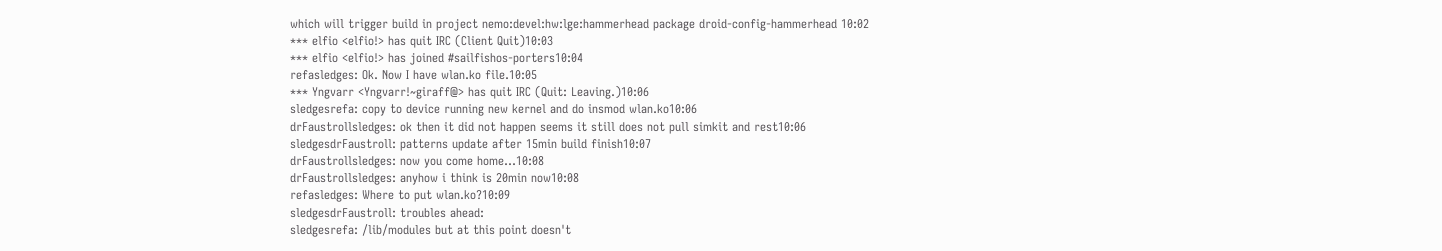which will trigger build in project nemo:devel:hw:lge:hammerhead package droid-config-hammerhead 10:02
*** elfio <elfio!> has quit IRC (Client Quit)10:03
*** elfio <elfio!> has joined #sailfishos-porters10:04
refasledges: Ok. Now I have wlan.ko file.10:05
*** Yngvarr <Yngvarr!~giraff@> has quit IRC (Quit: Leaving.)10:06
sledgesrefa: copy to device running new kernel and do insmod wlan.ko10:06
drFaustrollsledges: ok then it did not happen seems it still does not pull simkit and rest10:06
sledgesdrFaustroll: patterns update after 15min build finish10:07
drFaustrollsledges: now you come home...10:08
drFaustrollsledges: anyhow i think is 20min now10:08
refasledges: Where to put wlan.ko?10:09
sledgesdrFaustroll: troubles ahead:
sledgesrefa: /lib/modules but at this point doesn't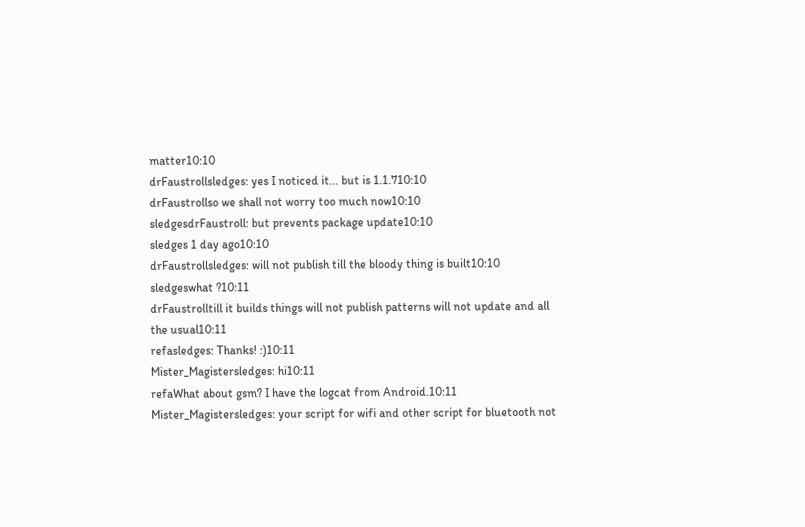matter10:10
drFaustrollsledges: yes I noticed it... but is 1.1.710:10
drFaustrollso we shall not worry too much now10:10
sledgesdrFaustroll: but prevents package update10:10
sledges 1 day ago10:10
drFaustrollsledges: will not publish till the bloody thing is built10:10
sledgeswhat ?10:11
drFaustrolltill it builds things will not publish patterns will not update and all the usual10:11
refasledges: Thanks! :)10:11
Mister_Magistersledges: hi10:11
refaWhat about gsm? I have the logcat from Android.10:11
Mister_Magistersledges: your script for wifi and other script for bluetooth not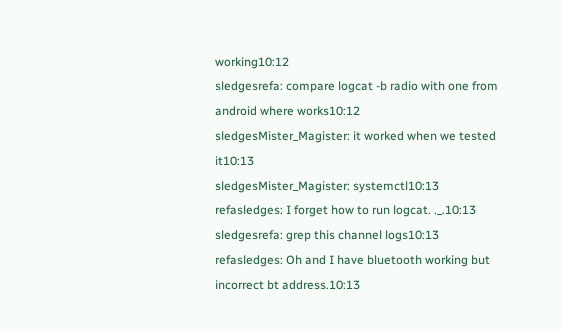working10:12
sledgesrefa: compare logcat -b radio with one from android where works10:12
sledgesMister_Magister: it worked when we tested it10:13
sledgesMister_Magister: systemctl10:13
refasledges: I forget how to run logcat. ._.10:13
sledgesrefa: grep this channel logs10:13
refasledges: Oh and I have bluetooth working but incorrect bt address.10:13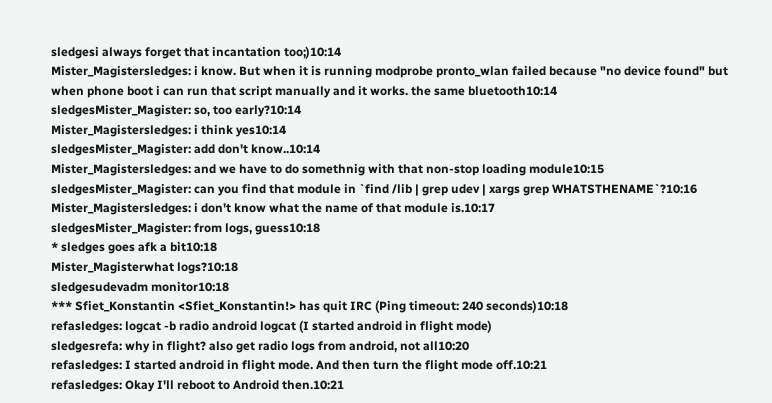sledgesi always forget that incantation too;)10:14
Mister_Magistersledges: i know. But when it is running modprobe pronto_wlan failed because "no device found" but when phone boot i can run that script manually and it works. the same bluetooth10:14
sledgesMister_Magister: so, too early?10:14
Mister_Magistersledges: i think yes10:14
sledgesMister_Magister: add don't know..10:14
Mister_Magistersledges: and we have to do somethnig with that non-stop loading module10:15
sledgesMister_Magister: can you find that module in `find /lib | grep udev | xargs grep WHATSTHENAME`?10:16
Mister_Magistersledges: i don't know what the name of that module is.10:17
sledgesMister_Magister: from logs, guess10:18
* sledges goes afk a bit10:18
Mister_Magisterwhat logs?10:18
sledgesudevadm monitor10:18
*** Sfiet_Konstantin <Sfiet_Konstantin!> has quit IRC (Ping timeout: 240 seconds)10:18
refasledges: logcat -b radio android logcat (I started android in flight mode)
sledgesrefa: why in flight? also get radio logs from android, not all10:20
refasledges: I started android in flight mode. And then turn the flight mode off.10:21
refasledges: Okay I'll reboot to Android then.10:21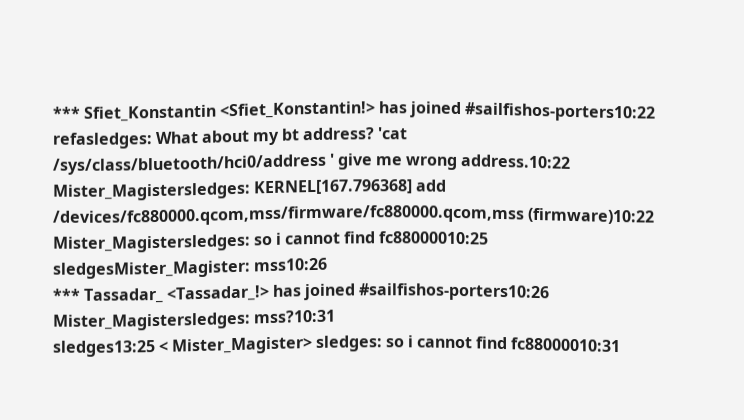*** Sfiet_Konstantin <Sfiet_Konstantin!> has joined #sailfishos-porters10:22
refasledges: What about my bt address? 'cat /sys/class/bluetooth/hci0/address ' give me wrong address.10:22
Mister_Magistersledges: KERNEL[167.796368] add      /devices/fc880000.qcom,mss/firmware/fc880000.qcom,mss (firmware)10:22
Mister_Magistersledges: so i cannot find fc88000010:25
sledgesMister_Magister: mss10:26
*** Tassadar_ <Tassadar_!> has joined #sailfishos-porters10:26
Mister_Magistersledges: mss?10:31
sledges13:25 < Mister_Magister> sledges: so i cannot find fc88000010:31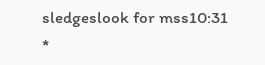sledgeslook for mss10:31
*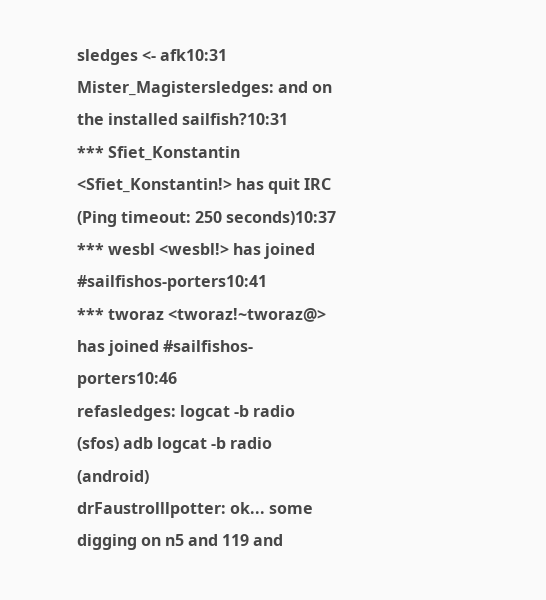sledges <- afk10:31
Mister_Magistersledges: and on the installed sailfish?10:31
*** Sfiet_Konstantin <Sfiet_Konstantin!> has quit IRC (Ping timeout: 250 seconds)10:37
*** wesbl <wesbl!> has joined #sailfishos-porters10:41
*** tworaz <tworaz!~tworaz@> has joined #sailfishos-porters10:46
refasledges: logcat -b radio (sfos) adb logcat -b radio (android)
drFaustrolllpotter: ok... some digging on n5 and 119 and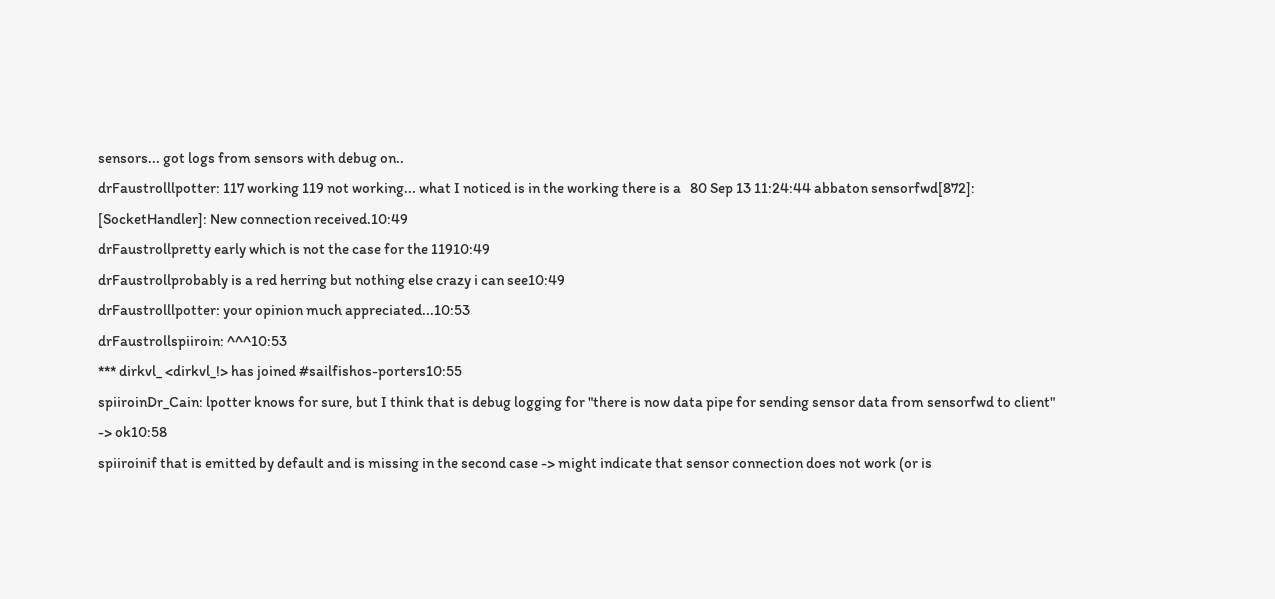sensors... got logs from sensors with debug on..
drFaustrolllpotter: 117 working 119 not working... what I noticed is in the working there is a   80 Sep 13 11:24:44 abbaton sensorfwd[872]: [SocketHandler]: New connection received.10:49
drFaustrollpretty early which is not the case for the 11910:49
drFaustrollprobably is a red herring but nothing else crazy i can see10:49
drFaustrolllpotter: your opinion much appreciated...10:53
drFaustrollspiiroin: ^^^10:53
*** dirkvl_ <dirkvl_!> has joined #sailfishos-porters10:55
spiiroinDr_Cain: lpotter knows for sure, but I think that is debug logging for "there is now data pipe for sending sensor data from sensorfwd to client" -> ok10:58
spiiroinif that is emitted by default and is missing in the second case -> might indicate that sensor connection does not work (or is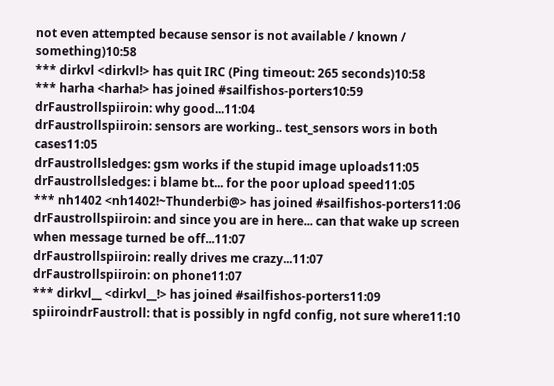not even attempted because sensor is not available / known / something)10:58
*** dirkvl <dirkvl!> has quit IRC (Ping timeout: 265 seconds)10:58
*** harha <harha!> has joined #sailfishos-porters10:59
drFaustrollspiiroin: why good...11:04
drFaustrollspiiroin: sensors are working.. test_sensors wors in both cases11:05
drFaustrollsledges: gsm works if the stupid image uploads11:05
drFaustrollsledges: i blame bt... for the poor upload speed11:05
*** nh1402 <nh1402!~Thunderbi@> has joined #sailfishos-porters11:06
drFaustrollspiiroin: and since you are in here... can that wake up screen when message turned be off...11:07
drFaustrollspiiroin: really drives me crazy...11:07
drFaustrollspiiroin: on phone11:07
*** dirkvl__ <dirkvl__!> has joined #sailfishos-porters11:09
spiiroindrFaustroll: that is possibly in ngfd config, not sure where11:10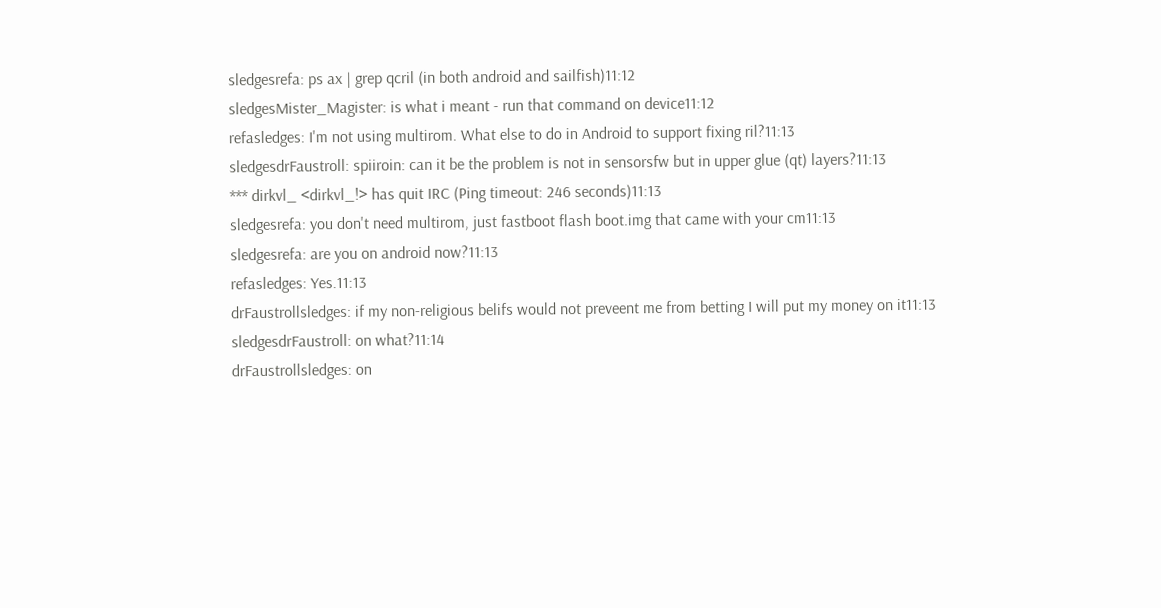sledgesrefa: ps ax | grep qcril (in both android and sailfish)11:12
sledgesMister_Magister: is what i meant - run that command on device11:12
refasledges: I'm not using multirom. What else to do in Android to support fixing ril?11:13
sledgesdrFaustroll: spiiroin: can it be the problem is not in sensorsfw but in upper glue (qt) layers?11:13
*** dirkvl_ <dirkvl_!> has quit IRC (Ping timeout: 246 seconds)11:13
sledgesrefa: you don't need multirom, just fastboot flash boot.img that came with your cm11:13
sledgesrefa: are you on android now?11:13
refasledges: Yes.11:13
drFaustrollsledges: if my non-religious belifs would not preveent me from betting I will put my money on it11:13
sledgesdrFaustroll: on what?11:14
drFaustrollsledges: on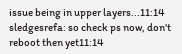issue being in upper layers...11:14
sledgesrefa: so check ps now, don't reboot then yet11:14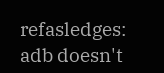refasledges: adb doesn't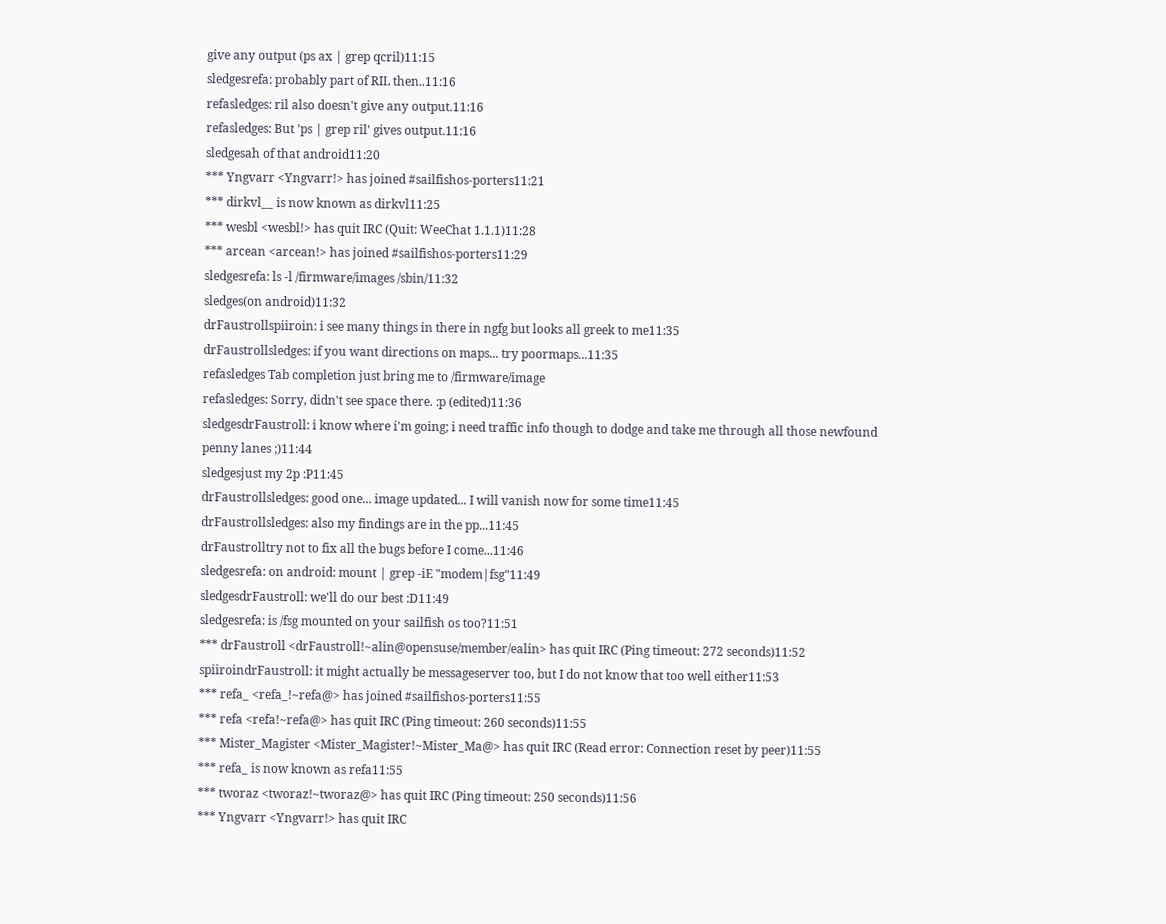give any output (ps ax | grep qcril)11:15
sledgesrefa: probably part of RIL then..11:16
refasledges: ril also doesn't give any output.11:16
refasledges: But 'ps | grep ril' gives output.11:16
sledgesah of that android11:20
*** Yngvarr <Yngvarr!> has joined #sailfishos-porters11:21
*** dirkvl__ is now known as dirkvl11:25
*** wesbl <wesbl!> has quit IRC (Quit: WeeChat 1.1.1)11:28
*** arcean <arcean!> has joined #sailfishos-porters11:29
sledgesrefa: ls -l /firmware/images /sbin/11:32
sledges(on android)11:32
drFaustrollspiiroin: i see many things in there in ngfg but looks all greek to me11:35
drFaustrollsledges: if you want directions on maps... try poormaps...11:35
refasledges Tab completion just bring me to /firmware/image
refasledges: Sorry, didn't see space there. :p (edited)11:36
sledgesdrFaustroll: i know where i'm going; i need traffic info though to dodge and take me through all those newfound penny lanes ;)11:44
sledgesjust my 2p :P11:45
drFaustrollsledges: good one... image updated... I will vanish now for some time11:45
drFaustrollsledges: also my findings are in the pp...11:45
drFaustrolltry not to fix all the bugs before I come...11:46
sledgesrefa: on android: mount | grep -iE "modem|fsg"11:49
sledgesdrFaustroll: we'll do our best :D11:49
sledgesrefa: is /fsg mounted on your sailfish os too?11:51
*** drFaustroll <drFaustroll!~alin@opensuse/member/ealin> has quit IRC (Ping timeout: 272 seconds)11:52
spiiroindrFaustroll: it might actually be messageserver too, but I do not know that too well either11:53
*** refa_ <refa_!~refa@> has joined #sailfishos-porters11:55
*** refa <refa!~refa@> has quit IRC (Ping timeout: 260 seconds)11:55
*** Mister_Magister <Mister_Magister!~Mister_Ma@> has quit IRC (Read error: Connection reset by peer)11:55
*** refa_ is now known as refa11:55
*** tworaz <tworaz!~tworaz@> has quit IRC (Ping timeout: 250 seconds)11:56
*** Yngvarr <Yngvarr!> has quit IRC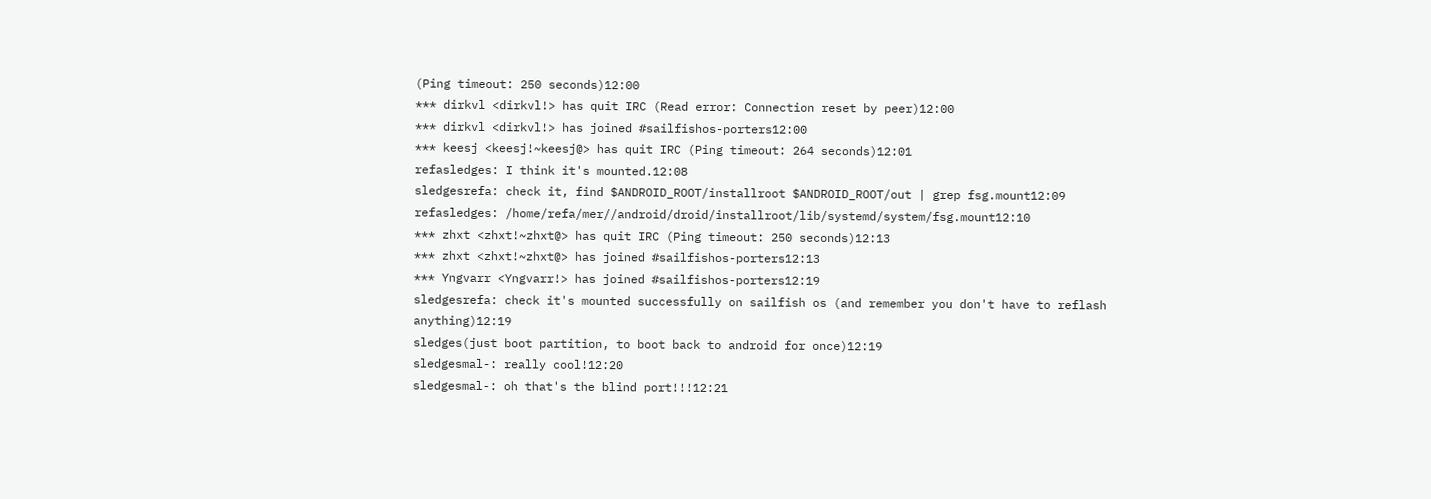(Ping timeout: 250 seconds)12:00
*** dirkvl <dirkvl!> has quit IRC (Read error: Connection reset by peer)12:00
*** dirkvl <dirkvl!> has joined #sailfishos-porters12:00
*** keesj <keesj!~keesj@> has quit IRC (Ping timeout: 264 seconds)12:01
refasledges: I think it's mounted.12:08
sledgesrefa: check it, find $ANDROID_ROOT/installroot $ANDROID_ROOT/out | grep fsg.mount12:09
refasledges: /home/refa/mer//android/droid/installroot/lib/systemd/system/fsg.mount12:10
*** zhxt <zhxt!~zhxt@> has quit IRC (Ping timeout: 250 seconds)12:13
*** zhxt <zhxt!~zhxt@> has joined #sailfishos-porters12:13
*** Yngvarr <Yngvarr!> has joined #sailfishos-porters12:19
sledgesrefa: check it's mounted successfully on sailfish os (and remember you don't have to reflash anything)12:19
sledges(just boot partition, to boot back to android for once)12:19
sledgesmal-: really cool!12:20
sledgesmal-: oh that's the blind port!!!12:21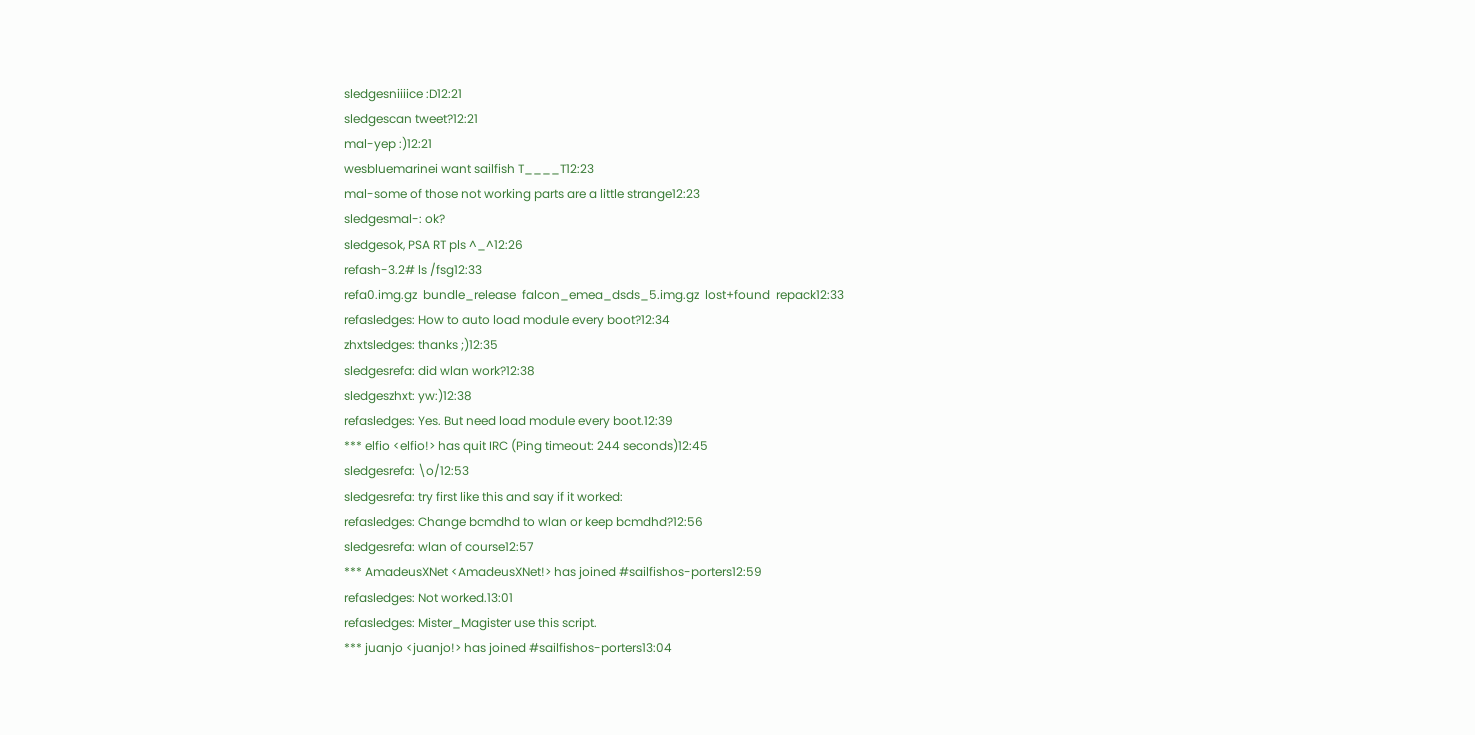sledgesniiiice :D12:21
sledgescan tweet?12:21
mal-yep :)12:21
wesbluemarinei want sailfish T____T12:23
mal-some of those not working parts are a little strange12:23
sledgesmal-: ok?
sledgesok, PSA RT pls ^_^12:26
refash-3.2# ls /fsg12:33
refa0.img.gz  bundle_release  falcon_emea_dsds_5.img.gz  lost+found  repack12:33
refasledges: How to auto load module every boot?12:34
zhxtsledges: thanks ;)12:35
sledgesrefa: did wlan work?12:38
sledgeszhxt: yw:)12:38
refasledges: Yes. But need load module every boot.12:39
*** elfio <elfio!> has quit IRC (Ping timeout: 244 seconds)12:45
sledgesrefa: \o/12:53
sledgesrefa: try first like this and say if it worked:
refasledges: Change bcmdhd to wlan or keep bcmdhd?12:56
sledgesrefa: wlan of course12:57
*** AmadeusXNet <AmadeusXNet!> has joined #sailfishos-porters12:59
refasledges: Not worked.13:01
refasledges: Mister_Magister use this script.
*** juanjo <juanjo!> has joined #sailfishos-porters13:04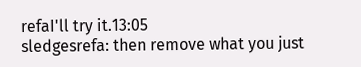refaI'll try it.13:05
sledgesrefa: then remove what you just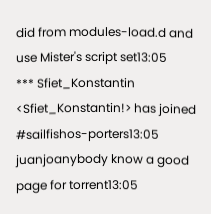did from modules-load.d and use Mister's script set13:05
*** Sfiet_Konstantin <Sfiet_Konstantin!> has joined #sailfishos-porters13:05
juanjoanybody know a good page for torrent13:05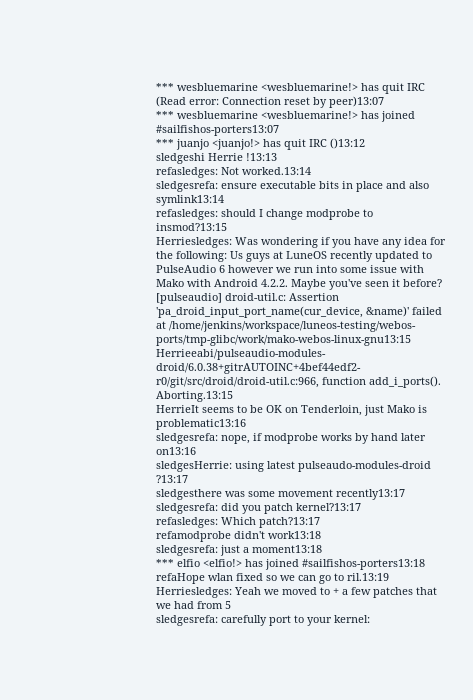*** wesbluemarine <wesbluemarine!> has quit IRC (Read error: Connection reset by peer)13:07
*** wesbluemarine <wesbluemarine!> has joined #sailfishos-porters13:07
*** juanjo <juanjo!> has quit IRC ()13:12
sledgeshi Herrie !13:13
refasledges: Not worked.13:14
sledgesrefa: ensure executable bits in place and also symlink13:14
refasledges: should I change modprobe to insmod?13:15
Herriesledges: Was wondering if you have any idea for the following: Us guys at LuneOS recently updated to PulseAudio 6 however we run into some issue with Mako with Android 4.2.2. Maybe you've seen it before? [pulseaudio] droid-util.c: Assertion 'pa_droid_input_port_name(cur_device, &name)' failed at /home/jenkins/workspace/luneos-testing/webos-ports/tmp-glibc/work/mako-webos-linux-gnu13:15
Herrieeabi/pulseaudio-modules-droid/6.0.38+gitrAUTOINC+4bef44edf2-r0/git/src/droid/droid-util.c:966, function add_i_ports(). Aborting.13:15
HerrieIt seems to be OK on Tenderloin, just Mako is problematic13:16
sledgesrefa: nope, if modprobe works by hand later on13:16
sledgesHerrie: using latest pulseaudo-modules-droid ?13:17
sledgesthere was some movement recently13:17
sledgesrefa: did you patch kernel?13:17
refasledges: Which patch?13:17
refamodprobe didn't work13:18
sledgesrefa: just a moment13:18
*** elfio <elfio!> has joined #sailfishos-porters13:18
refaHope wlan fixed so we can go to ril.13:19
Herriesledges: Yeah we moved to + a few patches that we had from 5
sledgesrefa: carefully port to your kernel: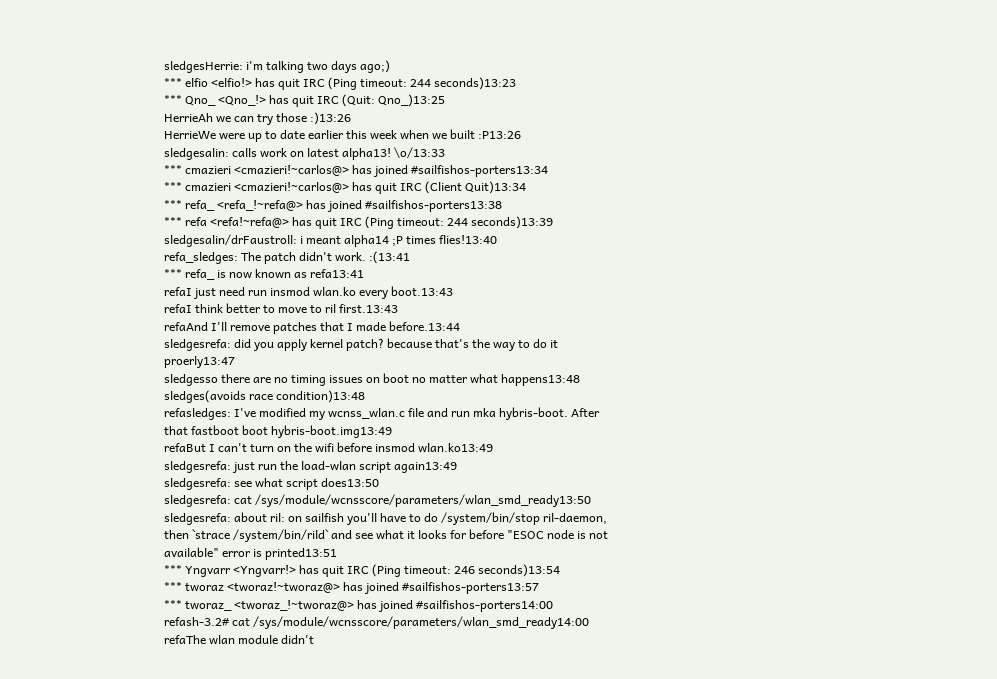sledgesHerrie: i'm talking two days ago;)
*** elfio <elfio!> has quit IRC (Ping timeout: 244 seconds)13:23
*** Qno_ <Qno_!> has quit IRC (Quit: Qno_)13:25
HerrieAh we can try those :)13:26
HerrieWe were up to date earlier this week when we built :P13:26
sledgesalin: calls work on latest alpha13! \o/13:33
*** cmazieri <cmazieri!~carlos@> has joined #sailfishos-porters13:34
*** cmazieri <cmazieri!~carlos@> has quit IRC (Client Quit)13:34
*** refa_ <refa_!~refa@> has joined #sailfishos-porters13:38
*** refa <refa!~refa@> has quit IRC (Ping timeout: 244 seconds)13:39
sledgesalin/drFaustroll: i meant alpha14 ;P times flies!13:40
refa_sledges: The patch didn't work. :(13:41
*** refa_ is now known as refa13:41
refaI just need run insmod wlan.ko every boot.13:43
refaI think better to move to ril first.13:43
refaAnd I'll remove patches that I made before.13:44
sledgesrefa: did you apply kernel patch? because that's the way to do it proerly13:47
sledgesso there are no timing issues on boot no matter what happens13:48
sledges(avoids race condition)13:48
refasledges: I've modified my wcnss_wlan.c file and run mka hybris-boot. After that fastboot boot hybris-boot.img13:49
refaBut I can't turn on the wifi before insmod wlan.ko13:49
sledgesrefa: just run the load-wlan script again13:49
sledgesrefa: see what script does13:50
sledgesrefa: cat /sys/module/wcnsscore/parameters/wlan_smd_ready13:50
sledgesrefa: about ril: on sailfish you'll have to do /system/bin/stop ril-daemon, then `strace /system/bin/rild` and see what it looks for before "ESOC node is not available" error is printed13:51
*** Yngvarr <Yngvarr!> has quit IRC (Ping timeout: 246 seconds)13:54
*** tworaz <tworaz!~tworaz@> has joined #sailfishos-porters13:57
*** tworaz_ <tworaz_!~tworaz@> has joined #sailfishos-porters14:00
refash-3.2# cat /sys/module/wcnsscore/parameters/wlan_smd_ready14:00
refaThe wlan module didn't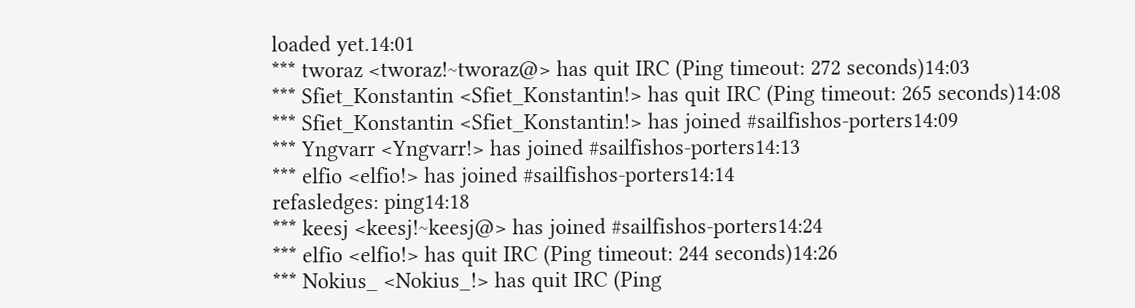loaded yet.14:01
*** tworaz <tworaz!~tworaz@> has quit IRC (Ping timeout: 272 seconds)14:03
*** Sfiet_Konstantin <Sfiet_Konstantin!> has quit IRC (Ping timeout: 265 seconds)14:08
*** Sfiet_Konstantin <Sfiet_Konstantin!> has joined #sailfishos-porters14:09
*** Yngvarr <Yngvarr!> has joined #sailfishos-porters14:13
*** elfio <elfio!> has joined #sailfishos-porters14:14
refasledges: ping14:18
*** keesj <keesj!~keesj@> has joined #sailfishos-porters14:24
*** elfio <elfio!> has quit IRC (Ping timeout: 244 seconds)14:26
*** Nokius_ <Nokius_!> has quit IRC (Ping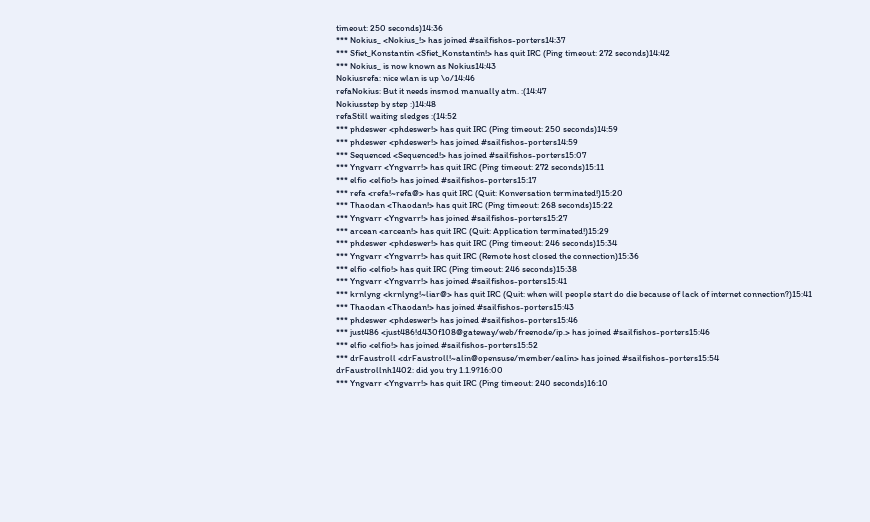timeout: 250 seconds)14:36
*** Nokius_ <Nokius_!> has joined #sailfishos-porters14:37
*** Sfiet_Konstantin <Sfiet_Konstantin!> has quit IRC (Ping timeout: 272 seconds)14:42
*** Nokius_ is now known as Nokius14:43
Nokiusrefa: nice wlan is up \o/14:46
refaNokius: But it needs insmod manually atm. :(14:47
Nokiusstep by step :)14:48
refaStill waiting sledges :(14:52
*** phdeswer <phdeswer!> has quit IRC (Ping timeout: 250 seconds)14:59
*** phdeswer <phdeswer!> has joined #sailfishos-porters14:59
*** Sequenced <Sequenced!> has joined #sailfishos-porters15:07
*** Yngvarr <Yngvarr!> has quit IRC (Ping timeout: 272 seconds)15:11
*** elfio <elfio!> has joined #sailfishos-porters15:17
*** refa <refa!~refa@> has quit IRC (Quit: Konversation terminated!)15:20
*** Thaodan <Thaodan!> has quit IRC (Ping timeout: 268 seconds)15:22
*** Yngvarr <Yngvarr!> has joined #sailfishos-porters15:27
*** arcean <arcean!> has quit IRC (Quit: Application terminated!)15:29
*** phdeswer <phdeswer!> has quit IRC (Ping timeout: 246 seconds)15:34
*** Yngvarr <Yngvarr!> has quit IRC (Remote host closed the connection)15:36
*** elfio <elfio!> has quit IRC (Ping timeout: 246 seconds)15:38
*** Yngvarr <Yngvarr!> has joined #sailfishos-porters15:41
*** krnlyng <krnlyng!~liar@> has quit IRC (Quit: when will people start do die because of lack of internet connection?)15:41
*** Thaodan <Thaodan!> has joined #sailfishos-porters15:43
*** phdeswer <phdeswer!> has joined #sailfishos-porters15:46
*** just486 <just486!d430f108@gateway/web/freenode/ip.> has joined #sailfishos-porters15:46
*** elfio <elfio!> has joined #sailfishos-porters15:52
*** drFaustroll <drFaustroll!~alin@opensuse/member/ealin> has joined #sailfishos-porters15:54
drFaustrollnh1402: did you try 1.1.9?16:00
*** Yngvarr <Yngvarr!> has quit IRC (Ping timeout: 240 seconds)16:10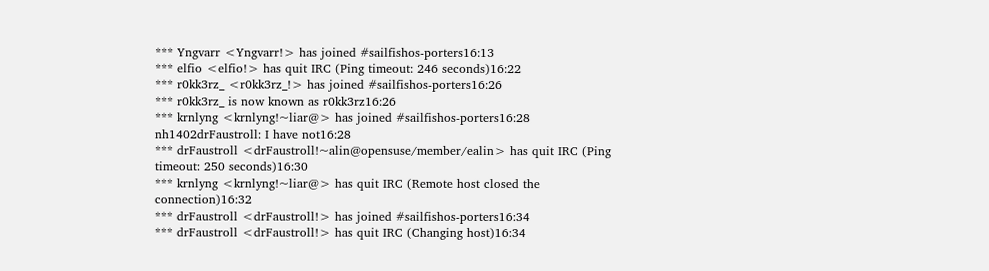*** Yngvarr <Yngvarr!> has joined #sailfishos-porters16:13
*** elfio <elfio!> has quit IRC (Ping timeout: 246 seconds)16:22
*** r0kk3rz_ <r0kk3rz_!> has joined #sailfishos-porters16:26
*** r0kk3rz_ is now known as r0kk3rz16:26
*** krnlyng <krnlyng!~liar@> has joined #sailfishos-porters16:28
nh1402drFaustroll: I have not16:28
*** drFaustroll <drFaustroll!~alin@opensuse/member/ealin> has quit IRC (Ping timeout: 250 seconds)16:30
*** krnlyng <krnlyng!~liar@> has quit IRC (Remote host closed the connection)16:32
*** drFaustroll <drFaustroll!> has joined #sailfishos-porters16:34
*** drFaustroll <drFaustroll!> has quit IRC (Changing host)16:34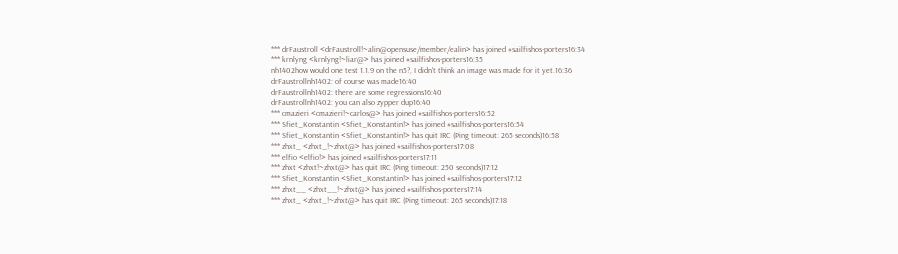*** drFaustroll <drFaustroll!~alin@opensuse/member/ealin> has joined #sailfishos-porters16:34
*** krnlyng <krnlyng!~liar@> has joined #sailfishos-porters16:35
nh1402how would one test 1.1.9 on the n5?, I didn't think an image was made for it yet.16:36
drFaustrollnh1402: of course was made16:40
drFaustrollnh1402: there are some regressions16:40
drFaustrollnh1402: you can also zypper dup16:40
*** cmazieri <cmazieri!~carlos@> has joined #sailfishos-porters16:52
*** Sfiet_Konstantin <Sfiet_Konstantin!> has joined #sailfishos-porters16:54
*** Sfiet_Konstantin <Sfiet_Konstantin!> has quit IRC (Ping timeout: 265 seconds)16:58
*** zhxt_ <zhxt_!~zhxt@> has joined #sailfishos-porters17:08
*** elfio <elfio!> has joined #sailfishos-porters17:11
*** zhxt <zhxt!~zhxt@> has quit IRC (Ping timeout: 250 seconds)17:12
*** Sfiet_Konstantin <Sfiet_Konstantin!> has joined #sailfishos-porters17:12
*** zhxt__ <zhxt__!~zhxt@> has joined #sailfishos-porters17:14
*** zhxt_ <zhxt_!~zhxt@> has quit IRC (Ping timeout: 265 seconds)17:18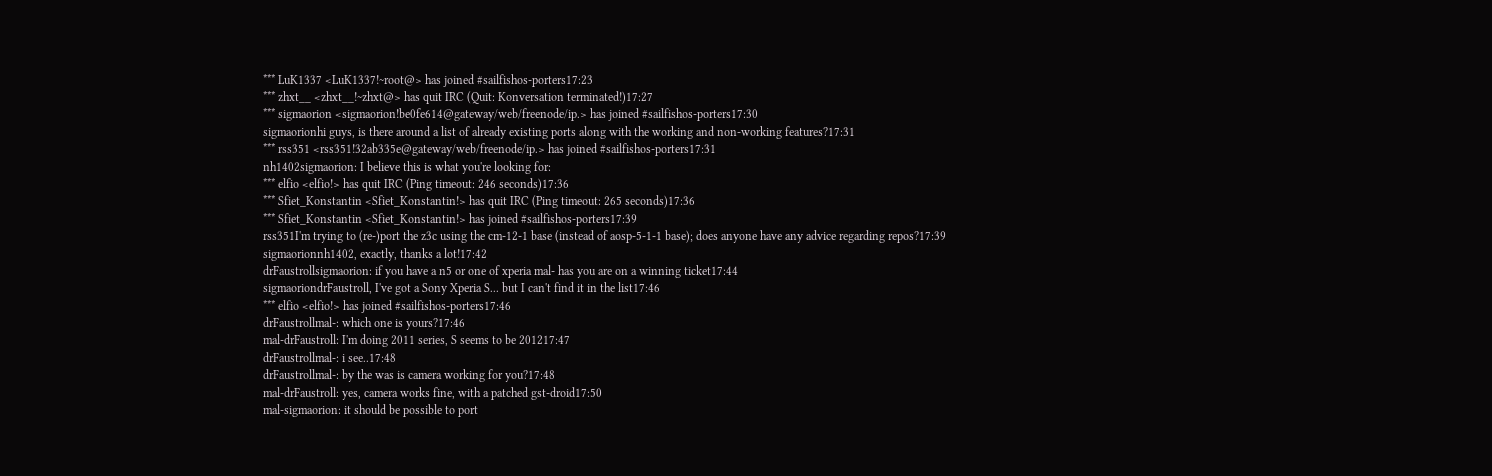*** LuK1337 <LuK1337!~root@> has joined #sailfishos-porters17:23
*** zhxt__ <zhxt__!~zhxt@> has quit IRC (Quit: Konversation terminated!)17:27
*** sigmaorion <sigmaorion!be0fe614@gateway/web/freenode/ip.> has joined #sailfishos-porters17:30
sigmaorionhi guys, is there around a list of already existing ports along with the working and non-working features?17:31
*** rss351 <rss351!32ab335e@gateway/web/freenode/ip.> has joined #sailfishos-porters17:31
nh1402sigmaorion: I believe this is what you're looking for:
*** elfio <elfio!> has quit IRC (Ping timeout: 246 seconds)17:36
*** Sfiet_Konstantin <Sfiet_Konstantin!> has quit IRC (Ping timeout: 265 seconds)17:36
*** Sfiet_Konstantin <Sfiet_Konstantin!> has joined #sailfishos-porters17:39
rss351I'm trying to (re-)port the z3c using the cm-12-1 base (instead of aosp-5-1-1 base); does anyone have any advice regarding repos?17:39
sigmaorionnh1402, exactly, thanks a lot!17:42
drFaustrollsigmaorion: if you have a n5 or one of xperia mal- has you are on a winning ticket17:44
sigmaoriondrFaustroll, I've got a Sony Xperia S... but I can't find it in the list17:46
*** elfio <elfio!> has joined #sailfishos-porters17:46
drFaustrollmal-: which one is yours?17:46
mal-drFaustroll: I'm doing 2011 series, S seems to be 201217:47
drFaustrollmal-: i see..17:48
drFaustrollmal-: by the was is camera working for you?17:48
mal-drFaustroll: yes, camera works fine, with a patched gst-droid17:50
mal-sigmaorion: it should be possible to port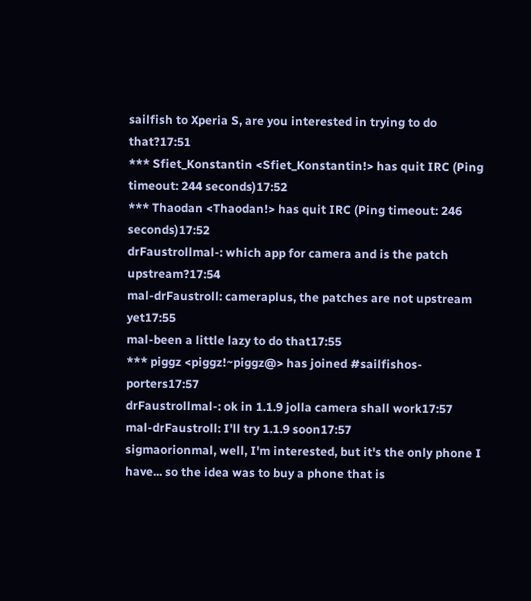sailfish to Xperia S, are you interested in trying to do that?17:51
*** Sfiet_Konstantin <Sfiet_Konstantin!> has quit IRC (Ping timeout: 244 seconds)17:52
*** Thaodan <Thaodan!> has quit IRC (Ping timeout: 246 seconds)17:52
drFaustrollmal-: which app for camera and is the patch upstream?17:54
mal-drFaustroll: cameraplus, the patches are not upstream yet17:55
mal-been a little lazy to do that17:55
*** piggz <piggz!~piggz@> has joined #sailfishos-porters17:57
drFaustrollmal-: ok in 1.1.9 jolla camera shall work17:57
mal-drFaustroll: I'll try 1.1.9 soon17:57
sigmaorionmal, well, I'm interested, but it's the only phone I have... so the idea was to buy a phone that is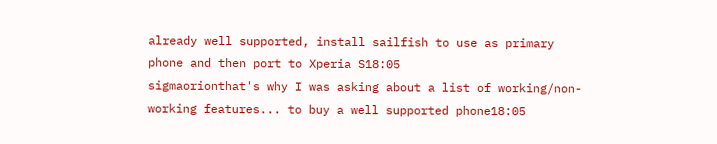already well supported, install sailfish to use as primary phone and then port to Xperia S18:05
sigmaorionthat's why I was asking about a list of working/non-working features... to buy a well supported phone18:05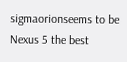sigmaorionseems to be Nexus 5 the best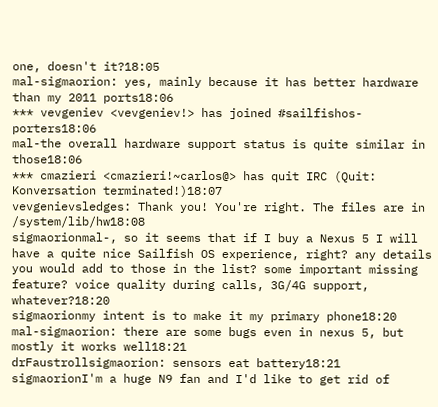one, doesn't it?18:05
mal-sigmaorion: yes, mainly because it has better hardware than my 2011 ports18:06
*** vevgeniev <vevgeniev!> has joined #sailfishos-porters18:06
mal-the overall hardware support status is quite similar in those18:06
*** cmazieri <cmazieri!~carlos@> has quit IRC (Quit: Konversation terminated!)18:07
vevgenievsledges: Thank you! You're right. The files are in /system/lib/hw18:08
sigmaorionmal-, so it seems that if I buy a Nexus 5 I will have a quite nice Sailfish OS experience, right? any details you would add to those in the list? some important missing feature? voice quality during calls, 3G/4G support, whatever?18:20
sigmaorionmy intent is to make it my primary phone18:20
mal-sigmaorion: there are some bugs even in nexus 5, but mostly it works well18:21
drFaustrollsigmaorion: sensors eat battery18:21
sigmaorionI'm a huge N9 fan and I'd like to get rid of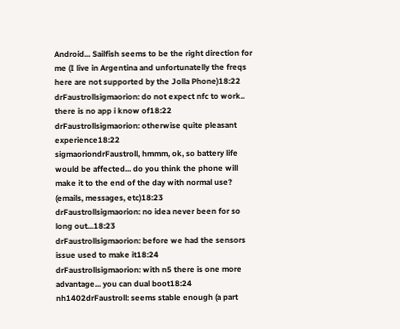Android... Sailfish seems to be the right direction for me (I live in Argentina and unfortunatelly the freqs here are not supported by the Jolla Phone)18:22
drFaustrollsigmaorion: do not expect nfc to work.. there is no app i know of18:22
drFaustrollsigmaorion: otherwise quite pleasant experience18:22
sigmaoriondrFaustroll, hmmm, ok, so battery life would be affected... do you think the phone will make it to the end of the day with normal use? (emails, messages, etc)18:23
drFaustrollsigmaorion: no idea never been for so long out...18:23
drFaustrollsigmaorion: before we had the sensors issue used to make it18:24
drFaustrollsigmaorion: with n5 there is one more advantage... you can dual boot18:24
nh1402drFaustroll: seems stable enough (a part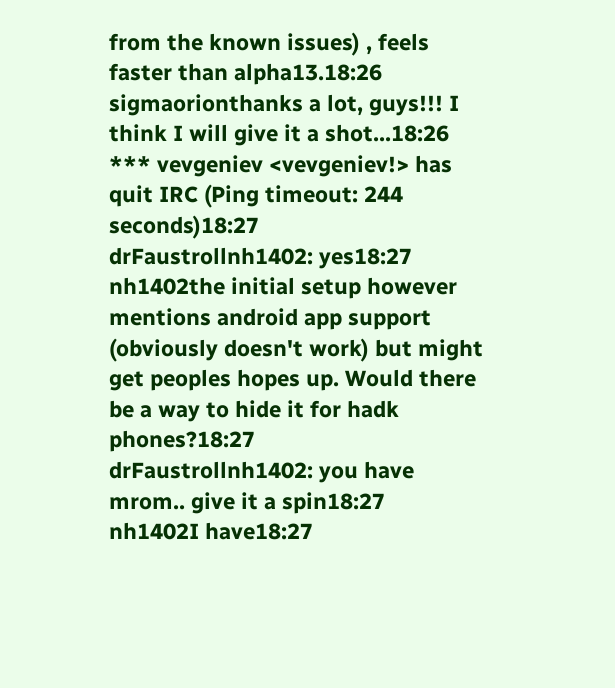from the known issues) , feels faster than alpha13.18:26
sigmaorionthanks a lot, guys!!! I think I will give it a shot...18:26
*** vevgeniev <vevgeniev!> has quit IRC (Ping timeout: 244 seconds)18:27
drFaustrollnh1402: yes18:27
nh1402the initial setup however mentions android app support (obviously doesn't work) but might get peoples hopes up. Would there be a way to hide it for hadk phones?18:27
drFaustrollnh1402: you have mrom.. give it a spin18:27
nh1402I have18:27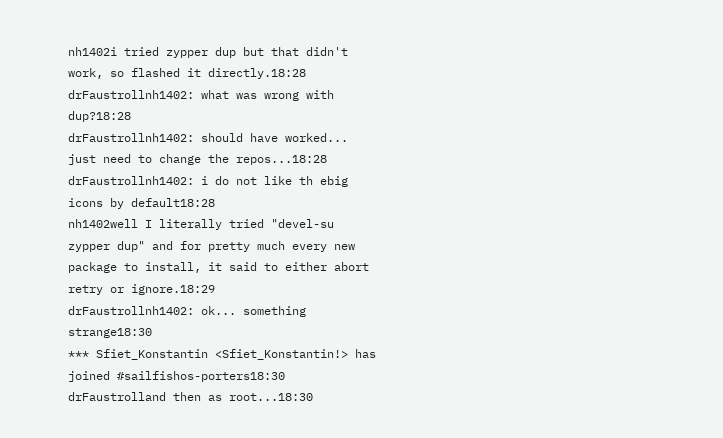nh1402i tried zypper dup but that didn't work, so flashed it directly.18:28
drFaustrollnh1402: what was wrong with dup?18:28
drFaustrollnh1402: should have worked... just need to change the repos...18:28
drFaustrollnh1402: i do not like th ebig icons by default18:28
nh1402well I literally tried "devel-su zypper dup" and for pretty much every new package to install, it said to either abort retry or ignore.18:29
drFaustrollnh1402: ok... something strange18:30
*** Sfiet_Konstantin <Sfiet_Konstantin!> has joined #sailfishos-porters18:30
drFaustrolland then as root...18:30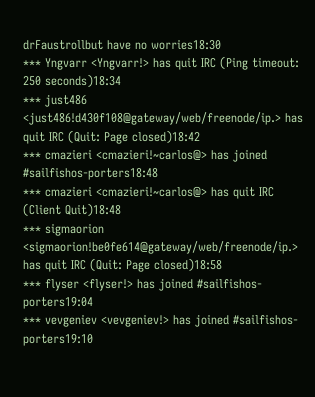drFaustrollbut have no worries18:30
*** Yngvarr <Yngvarr!> has quit IRC (Ping timeout: 250 seconds)18:34
*** just486 <just486!d430f108@gateway/web/freenode/ip.> has quit IRC (Quit: Page closed)18:42
*** cmazieri <cmazieri!~carlos@> has joined #sailfishos-porters18:48
*** cmazieri <cmazieri!~carlos@> has quit IRC (Client Quit)18:48
*** sigmaorion <sigmaorion!be0fe614@gateway/web/freenode/ip.> has quit IRC (Quit: Page closed)18:58
*** flyser <flyser!> has joined #sailfishos-porters19:04
*** vevgeniev <vevgeniev!> has joined #sailfishos-porters19:10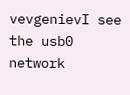vevgenievI see the usb0 network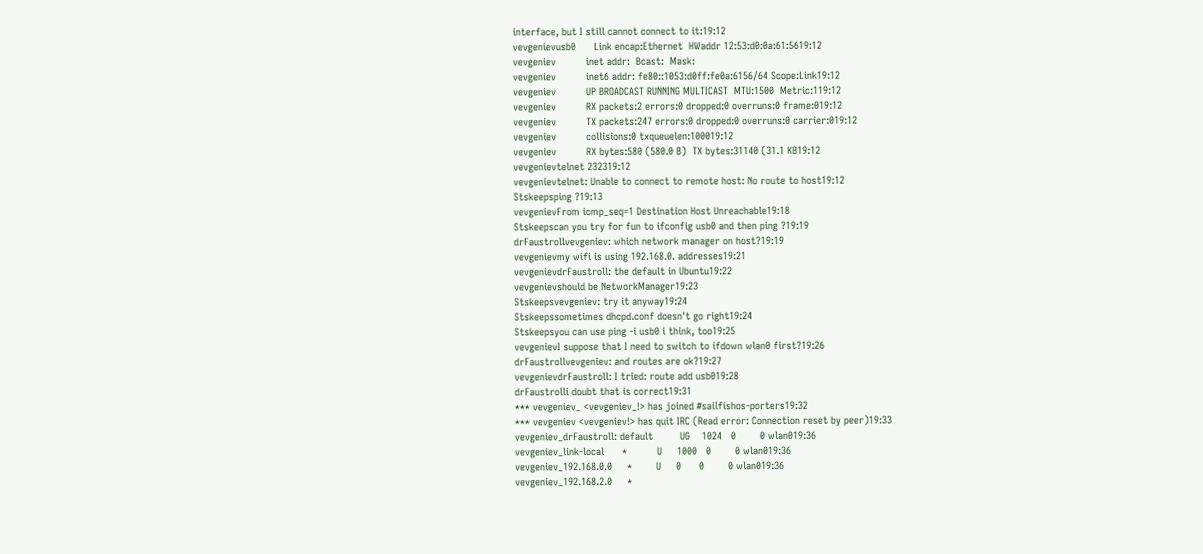interface, but I still cannot connect to it:19:12
vevgenievusb0      Link encap:Ethernet  HWaddr 12:53:d0:0a:61:5619:12
vevgeniev          inet addr:  Bcast:  Mask:
vevgeniev          inet6 addr: fe80::1053:d0ff:fe0a:6156/64 Scope:Link19:12
vevgeniev          UP BROADCAST RUNNING MULTICAST  MTU:1500  Metric:119:12
vevgeniev          RX packets:2 errors:0 dropped:0 overruns:0 frame:019:12
vevgeniev          TX packets:247 errors:0 dropped:0 overruns:0 carrier:019:12
vevgeniev          collisions:0 txqueuelen:100019:12
vevgeniev          RX bytes:580 (580.0 B)  TX bytes:31140 (31.1 KB19:12
vevgenievtelnet 232319:12
vevgenievtelnet: Unable to connect to remote host: No route to host19:12
Stskeepsping ?19:13
vevgenievFrom icmp_seq=1 Destination Host Unreachable19:18
Stskeepscan you try for fun to ifconfig usb0 and then ping ?19:19
drFaustrollvevgeniev: which network manager on host?19:19
vevgenievmy wifi is using 192.168.0. addresses19:21
vevgenievdrFaustroll: the default in Ubuntu19:22
vevgenievshould be NetworkManager19:23
Stskeepsvevgeniev: try it anyway19:24
Stskeepssometimes dhcpd.conf doesn't go right19:24
Stskeepsyou can use ping -i usb0 i think, too19:25
vevgenievI suppose that I need to switch to ifdown wlan0 first?19:26
drFaustrollvevgeniev: and routes are ok?19:27
vevgenievdrFaustroll: I tried: route add usb019:28
drFaustrolli doubt that is correct19:31
*** vevgeniev_ <vevgeniev_!> has joined #sailfishos-porters19:32
*** vevgeniev <vevgeniev!> has quit IRC (Read error: Connection reset by peer)19:33
vevgeniev_drFaustroll: default         UG    1024   0        0 wlan019:36
vevgeniev_link-local      *          U     1000   0        0 wlan019:36
vevgeniev_192.168.0.0     *        U     0      0        0 wlan019:36
vevgeniev_192.168.2.0     *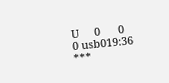U     0      0        0 usb019:36
***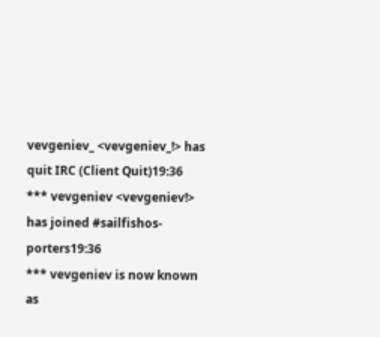vevgeniev_ <vevgeniev_!> has quit IRC (Client Quit)19:36
*** vevgeniev <vevgeniev!> has joined #sailfishos-porters19:36
*** vevgeniev is now known as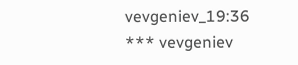vevgeniev_19:36
*** vevgeniev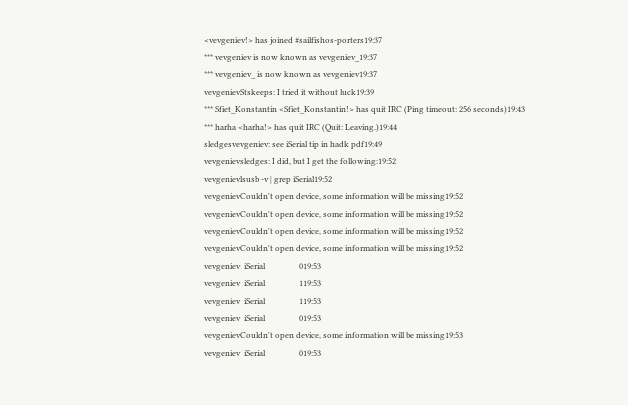<vevgeniev!> has joined #sailfishos-porters19:37
*** vevgeniev is now known as vevgeniev_19:37
*** vevgeniev_ is now known as vevgeniev19:37
vevgenievStskeeps: I tried it without luck19:39
*** Sfiet_Konstantin <Sfiet_Konstantin!> has quit IRC (Ping timeout: 256 seconds)19:43
*** harha <harha!> has quit IRC (Quit: Leaving.)19:44
sledgesvevgeniev: see iSerial tip in hadk pdf19:49
vevgenievsledges: I did, but I get the following:19:52
vevgenievlsusb -v | grep iSerial19:52
vevgenievCouldn't open device, some information will be missing19:52
vevgenievCouldn't open device, some information will be missing19:52
vevgenievCouldn't open device, some information will be missing19:52
vevgenievCouldn't open device, some information will be missing19:52
vevgeniev  iSerial                 019:53
vevgeniev  iSerial                 119:53
vevgeniev  iSerial                 119:53
vevgeniev  iSerial                 019:53
vevgenievCouldn't open device, some information will be missing19:53
vevgeniev  iSerial                 019:53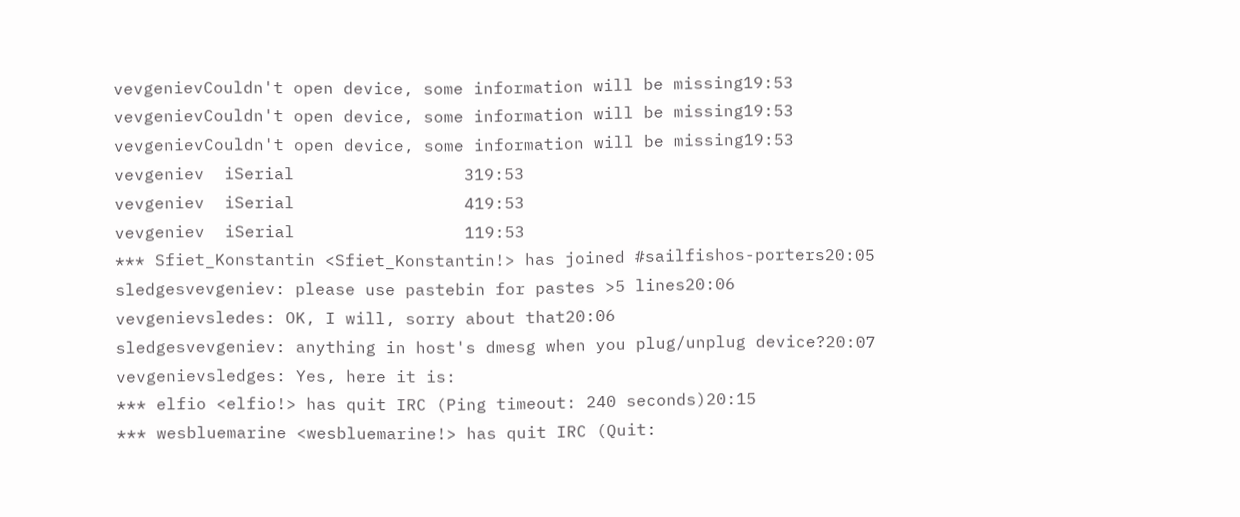vevgenievCouldn't open device, some information will be missing19:53
vevgenievCouldn't open device, some information will be missing19:53
vevgenievCouldn't open device, some information will be missing19:53
vevgeniev  iSerial                 319:53
vevgeniev  iSerial                 419:53
vevgeniev  iSerial                 119:53
*** Sfiet_Konstantin <Sfiet_Konstantin!> has joined #sailfishos-porters20:05
sledgesvevgeniev: please use pastebin for pastes >5 lines20:06
vevgenievsledes: OK, I will, sorry about that20:06
sledgesvevgeniev: anything in host's dmesg when you plug/unplug device?20:07
vevgenievsledges: Yes, here it is:
*** elfio <elfio!> has quit IRC (Ping timeout: 240 seconds)20:15
*** wesbluemarine <wesbluemarine!> has quit IRC (Quit: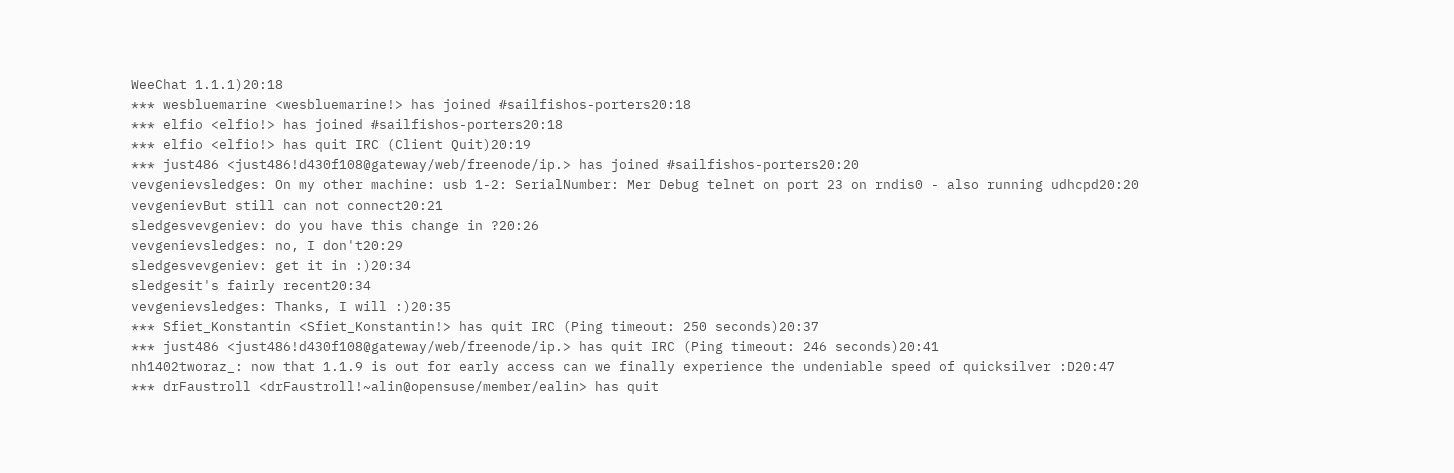WeeChat 1.1.1)20:18
*** wesbluemarine <wesbluemarine!> has joined #sailfishos-porters20:18
*** elfio <elfio!> has joined #sailfishos-porters20:18
*** elfio <elfio!> has quit IRC (Client Quit)20:19
*** just486 <just486!d430f108@gateway/web/freenode/ip.> has joined #sailfishos-porters20:20
vevgenievsledges: On my other machine: usb 1-2: SerialNumber: Mer Debug telnet on port 23 on rndis0 - also running udhcpd20:20
vevgenievBut still can not connect20:21
sledgesvevgeniev: do you have this change in ?20:26
vevgenievsledges: no, I don't20:29
sledgesvevgeniev: get it in :)20:34
sledgesit's fairly recent20:34
vevgenievsledges: Thanks, I will :)20:35
*** Sfiet_Konstantin <Sfiet_Konstantin!> has quit IRC (Ping timeout: 250 seconds)20:37
*** just486 <just486!d430f108@gateway/web/freenode/ip.> has quit IRC (Ping timeout: 246 seconds)20:41
nh1402tworaz_: now that 1.1.9 is out for early access can we finally experience the undeniable speed of quicksilver :D20:47
*** drFaustroll <drFaustroll!~alin@opensuse/member/ealin> has quit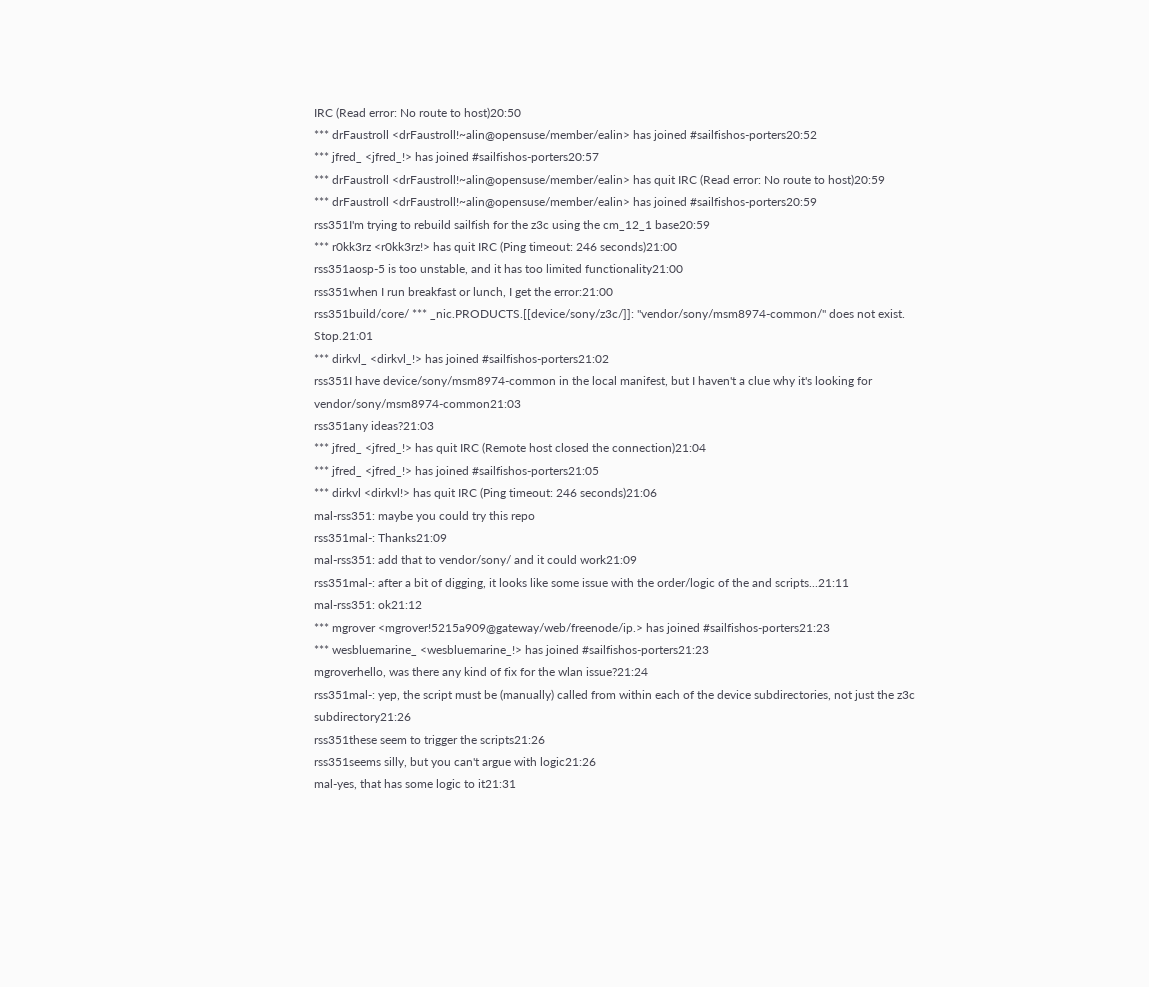IRC (Read error: No route to host)20:50
*** drFaustroll <drFaustroll!~alin@opensuse/member/ealin> has joined #sailfishos-porters20:52
*** jfred_ <jfred_!> has joined #sailfishos-porters20:57
*** drFaustroll <drFaustroll!~alin@opensuse/member/ealin> has quit IRC (Read error: No route to host)20:59
*** drFaustroll <drFaustroll!~alin@opensuse/member/ealin> has joined #sailfishos-porters20:59
rss351I'm trying to rebuild sailfish for the z3c using the cm_12_1 base20:59
*** r0kk3rz <r0kk3rz!> has quit IRC (Ping timeout: 246 seconds)21:00
rss351aosp-5 is too unstable, and it has too limited functionality21:00
rss351when I run breakfast or lunch, I get the error:21:00
rss351build/core/ *** _nic.PRODUCTS.[[device/sony/z3c/]]: "vendor/sony/msm8974-common/" does not exist.  Stop.21:01
*** dirkvl_ <dirkvl_!> has joined #sailfishos-porters21:02
rss351I have device/sony/msm8974-common in the local manifest, but I haven't a clue why it's looking for vendor/sony/msm8974-common21:03
rss351any ideas?21:03
*** jfred_ <jfred_!> has quit IRC (Remote host closed the connection)21:04
*** jfred_ <jfred_!> has joined #sailfishos-porters21:05
*** dirkvl <dirkvl!> has quit IRC (Ping timeout: 246 seconds)21:06
mal-rss351: maybe you could try this repo
rss351mal-: Thanks21:09
mal-rss351: add that to vendor/sony/ and it could work21:09
rss351mal-: after a bit of digging, it looks like some issue with the order/logic of the and scripts...21:11
mal-rss351: ok21:12
*** mgrover <mgrover!5215a909@gateway/web/freenode/ip.> has joined #sailfishos-porters21:23
*** wesbluemarine_ <wesbluemarine_!> has joined #sailfishos-porters21:23
mgroverhello, was there any kind of fix for the wlan issue?21:24
rss351mal-: yep, the script must be (manually) called from within each of the device subdirectories, not just the z3c subdirectory21:26
rss351these seem to trigger the scripts21:26
rss351seems silly, but you can't argue with logic21:26
mal-yes, that has some logic to it21:31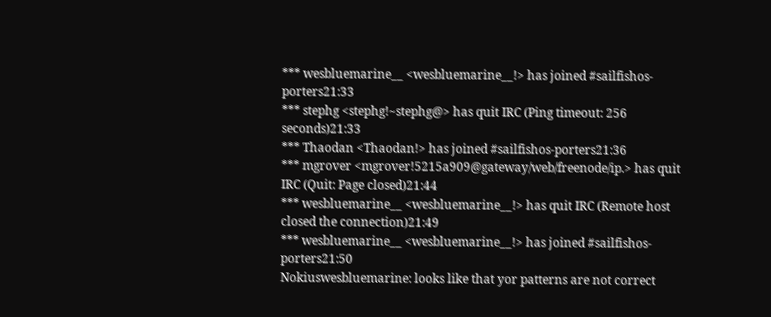*** wesbluemarine__ <wesbluemarine__!> has joined #sailfishos-porters21:33
*** stephg <stephg!~stephg@> has quit IRC (Ping timeout: 256 seconds)21:33
*** Thaodan <Thaodan!> has joined #sailfishos-porters21:36
*** mgrover <mgrover!5215a909@gateway/web/freenode/ip.> has quit IRC (Quit: Page closed)21:44
*** wesbluemarine__ <wesbluemarine__!> has quit IRC (Remote host closed the connection)21:49
*** wesbluemarine__ <wesbluemarine__!> has joined #sailfishos-porters21:50
Nokiuswesbluemarine: looks like that yor patterns are not correct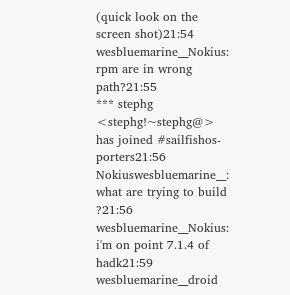(quick look on the screen shot)21:54
wesbluemarine__Nokius: rpm are in wrong path?21:55
*** stephg <stephg!~stephg@> has joined #sailfishos-porters21:56
Nokiuswesbluemarine__: what are trying to build ?21:56
wesbluemarine__Nokius: i'm on point 7.1.4 of hadk21:59
wesbluemarine__droid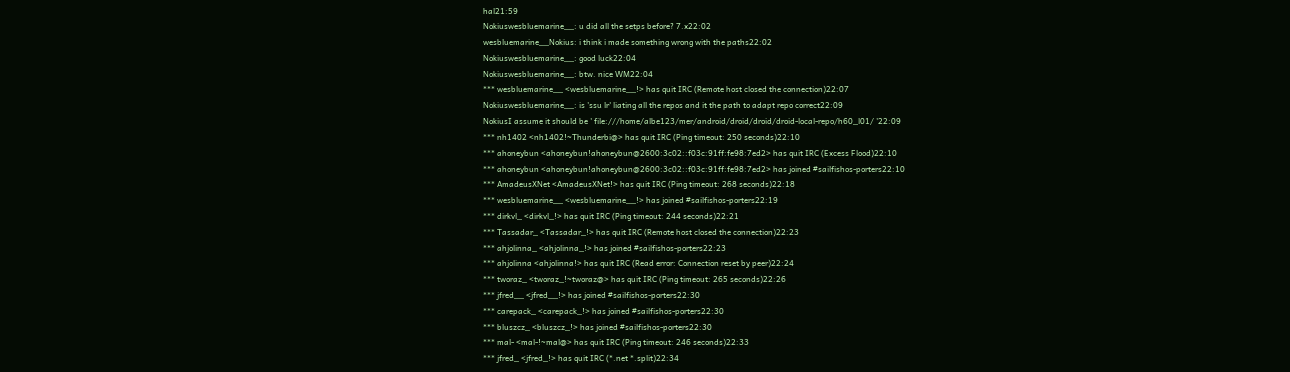hal21:59
Nokiuswesbluemarine__: u did all the setps before? 7.x22:02
wesbluemarine__Nokius: i think i made something wrong with the paths22:02
Nokiuswesbluemarine__: good luck22:04
Nokiuswesbluemarine__: btw. nice WM22:04
*** wesbluemarine__ <wesbluemarine__!> has quit IRC (Remote host closed the connection)22:07
Nokiuswesbluemarine__: is 'ssu lr' liating all the repos and it the path to adapt repo correct22:09
NokiusI assume it should be ' file:///home/albe123/mer/android/droid/droid/droid-local-repo/h60_l01/ '22:09
*** nh1402 <nh1402!~Thunderbi@> has quit IRC (Ping timeout: 250 seconds)22:10
*** ahoneybun <ahoneybun!ahoneybun@2600:3c02::f03c:91ff:fe98:7ed2> has quit IRC (Excess Flood)22:10
*** ahoneybun <ahoneybun!ahoneybun@2600:3c02::f03c:91ff:fe98:7ed2> has joined #sailfishos-porters22:10
*** AmadeusXNet <AmadeusXNet!> has quit IRC (Ping timeout: 268 seconds)22:18
*** wesbluemarine__ <wesbluemarine__!> has joined #sailfishos-porters22:19
*** dirkvl_ <dirkvl_!> has quit IRC (Ping timeout: 244 seconds)22:21
*** Tassadar_ <Tassadar_!> has quit IRC (Remote host closed the connection)22:23
*** ahjolinna_ <ahjolinna_!> has joined #sailfishos-porters22:23
*** ahjolinna <ahjolinna!> has quit IRC (Read error: Connection reset by peer)22:24
*** tworaz_ <tworaz_!~tworaz@> has quit IRC (Ping timeout: 265 seconds)22:26
*** jfred__ <jfred__!> has joined #sailfishos-porters22:30
*** carepack_ <carepack_!> has joined #sailfishos-porters22:30
*** bluszcz_ <bluszcz_!> has joined #sailfishos-porters22:30
*** mal- <mal-!~mal@> has quit IRC (Ping timeout: 246 seconds)22:33
*** jfred_ <jfred_!> has quit IRC (*.net *.split)22:34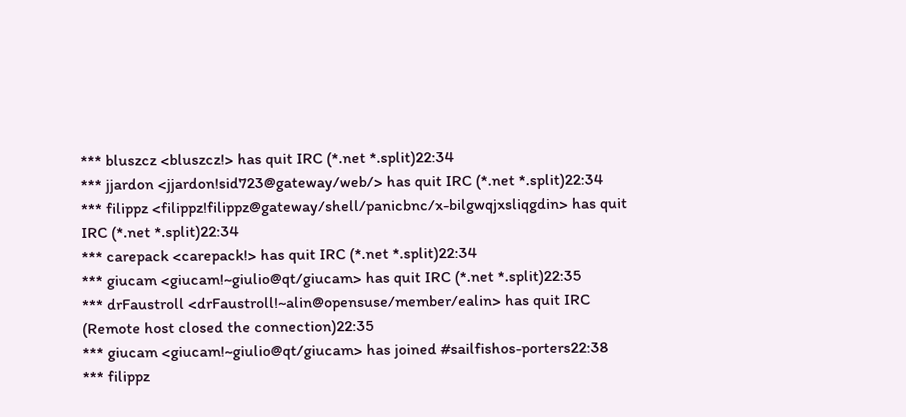*** bluszcz <bluszcz!> has quit IRC (*.net *.split)22:34
*** jjardon <jjardon!sid723@gateway/web/> has quit IRC (*.net *.split)22:34
*** filippz <filippz!filippz@gateway/shell/panicbnc/x-bilgwqjxsliqgdin> has quit IRC (*.net *.split)22:34
*** carepack <carepack!> has quit IRC (*.net *.split)22:34
*** giucam <giucam!~giulio@qt/giucam> has quit IRC (*.net *.split)22:35
*** drFaustroll <drFaustroll!~alin@opensuse/member/ealin> has quit IRC (Remote host closed the connection)22:35
*** giucam <giucam!~giulio@qt/giucam> has joined #sailfishos-porters22:38
*** filippz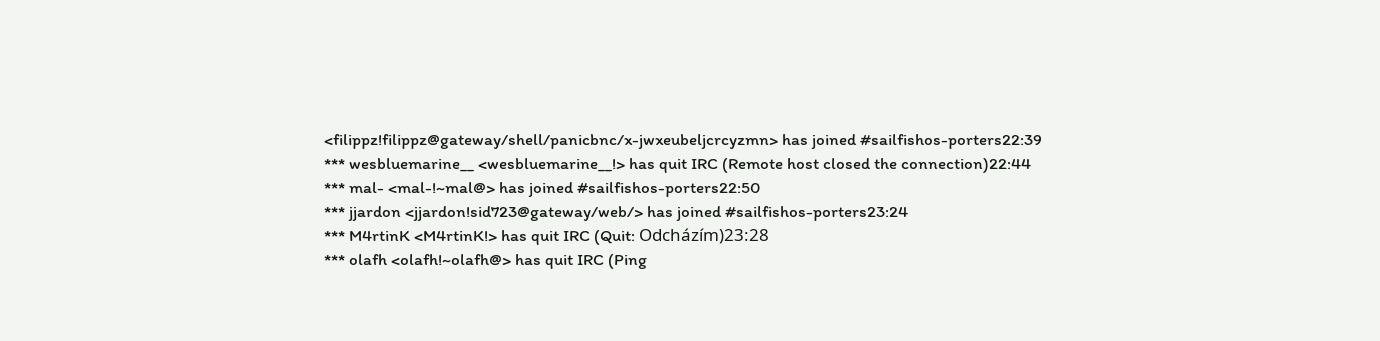<filippz!filippz@gateway/shell/panicbnc/x-jwxeubeljcrcyzmn> has joined #sailfishos-porters22:39
*** wesbluemarine__ <wesbluemarine__!> has quit IRC (Remote host closed the connection)22:44
*** mal- <mal-!~mal@> has joined #sailfishos-porters22:50
*** jjardon <jjardon!sid723@gateway/web/> has joined #sailfishos-porters23:24
*** M4rtinK <M4rtinK!> has quit IRC (Quit: Odcházím)23:28
*** olafh <olafh!~olafh@> has quit IRC (Ping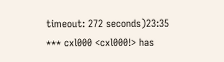timeout: 272 seconds)23:35
*** cxl000 <cxl000!> has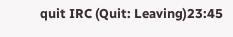quit IRC (Quit: Leaving)23:45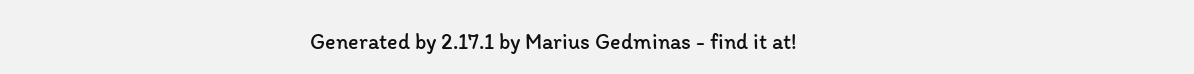Generated by 2.17.1 by Marius Gedminas - find it at!